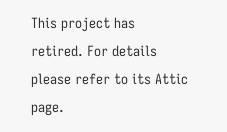This project has retired. For details please refer to its Attic page.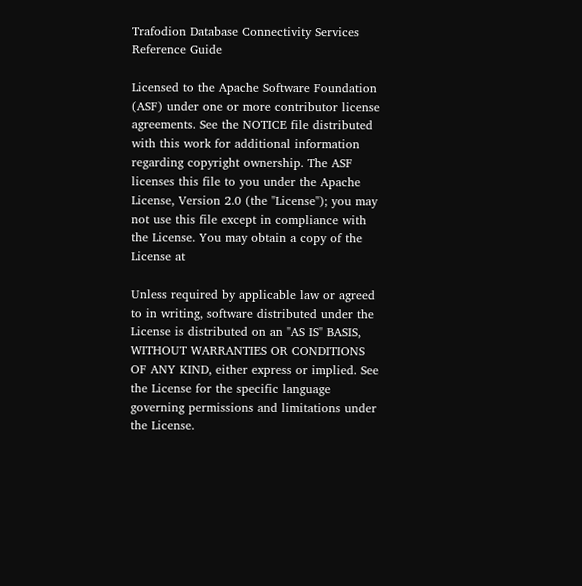Trafodion Database Connectivity Services Reference Guide

Licensed to the Apache Software Foundation (ASF) under one or more contributor license agreements. See the NOTICE file distributed with this work for additional information regarding copyright ownership. The ASF licenses this file to you under the Apache License, Version 2.0 (the "License"); you may not use this file except in compliance with the License. You may obtain a copy of the License at

Unless required by applicable law or agreed to in writing, software distributed under the License is distributed on an "AS IS" BASIS, WITHOUT WARRANTIES OR CONDITIONS OF ANY KIND, either express or implied. See the License for the specific language governing permissions and limitations under the License.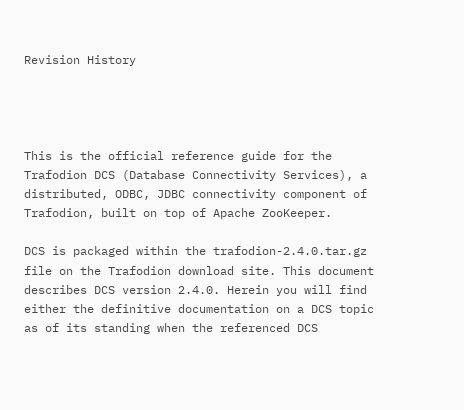Revision History




This is the official reference guide for the Trafodion DCS (Database Connectivity Services), a distributed, ODBC, JDBC connectivity component of Trafodion, built on top of Apache ZooKeeper.

DCS is packaged within the trafodion-2.4.0.tar.gz file on the Trafodion download site. This document describes DCS version 2.4.0. Herein you will find either the definitive documentation on a DCS topic as of its standing when the referenced DCS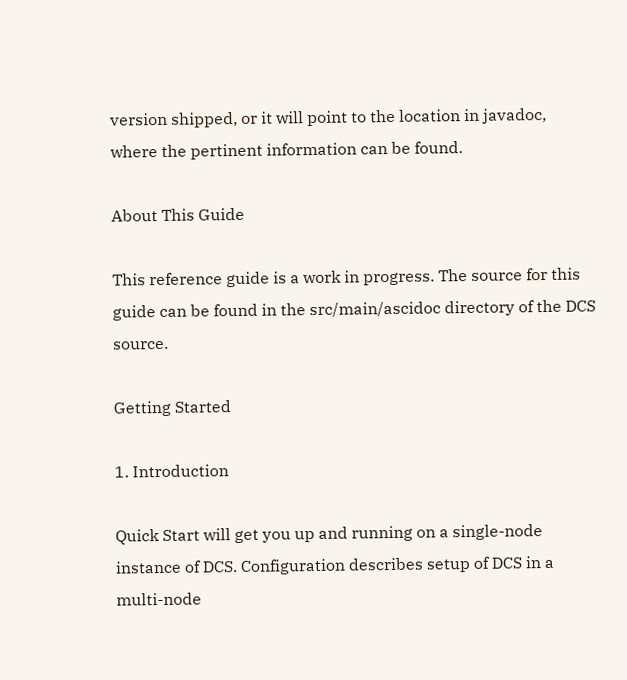version shipped, or it will point to the location in javadoc, where the pertinent information can be found.

About This Guide

This reference guide is a work in progress. The source for this guide can be found in the src/main/ascidoc directory of the DCS source.

Getting Started

1. Introduction

Quick Start will get you up and running on a single-node instance of DCS. Configuration describes setup of DCS in a multi-node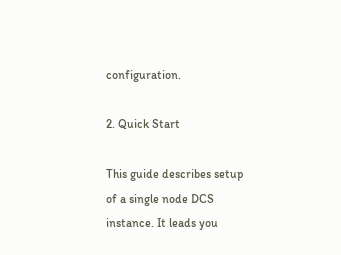configuration.

2. Quick Start

This guide describes setup of a single node DCS instance. It leads you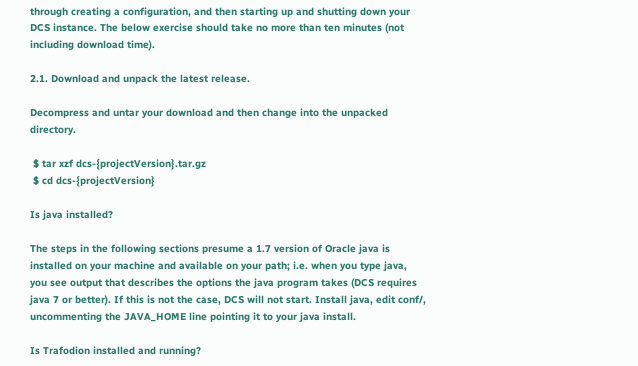through creating a configuration, and then starting up and shutting down your DCS instance. The below exercise should take no more than ten minutes (not including download time).

2.1. Download and unpack the latest release.

Decompress and untar your download and then change into the unpacked directory.

 $ tar xzf dcs-{projectVersion}.tar.gz
 $ cd dcs-{projectVersion}

Is java installed?

The steps in the following sections presume a 1.7 version of Oracle java is installed on your machine and available on your path; i.e. when you type java, you see output that describes the options the java program takes (DCS requires java 7 or better). If this is not the case, DCS will not start. Install java, edit conf/, uncommenting the JAVA_HOME line pointing it to your java install.

Is Trafodion installed and running?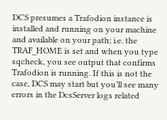DCS presumes a Trafodion instance is installed and running on your machine and available on your path; i.e. the TRAF_HOME is set and when you type sqcheck, you see output that confirms Trafodion is running. If this is not the case, DCS may start but you’ll see many errors in the DcsServer logs related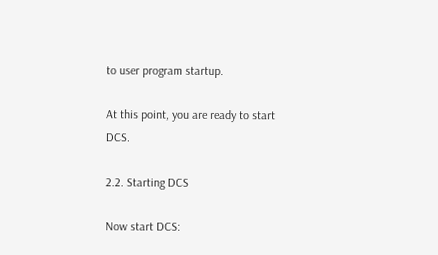to user program startup.

At this point, you are ready to start DCS.

2.2. Starting DCS

Now start DCS: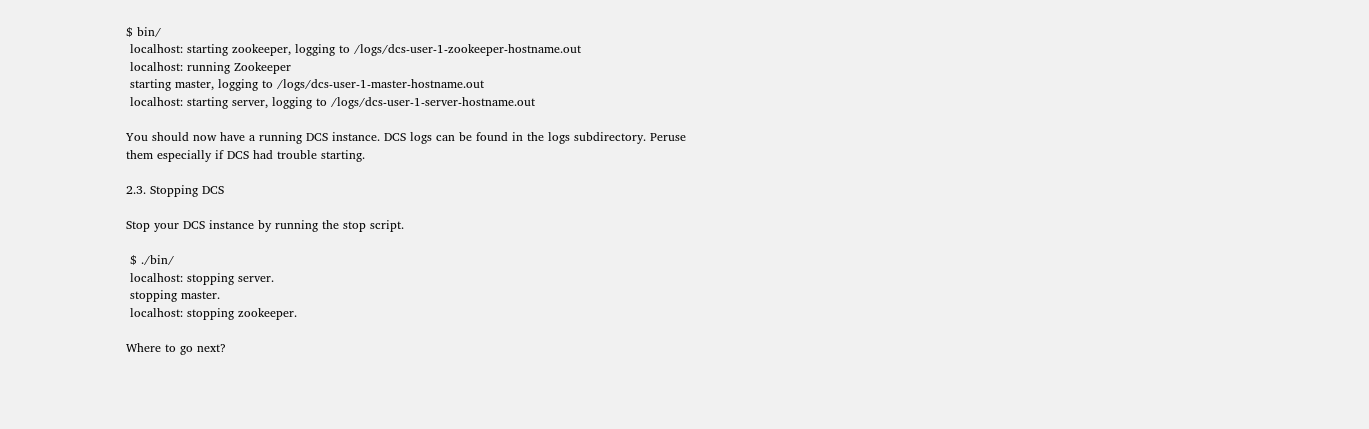$ bin/
 localhost: starting zookeeper, logging to /logs/dcs-user-1-zookeeper-hostname.out
 localhost: running Zookeeper
 starting master, logging to /logs/dcs-user-1-master-hostname.out
 localhost: starting server, logging to /logs/dcs-user-1-server-hostname.out

You should now have a running DCS instance. DCS logs can be found in the logs subdirectory. Peruse them especially if DCS had trouble starting.

2.3. Stopping DCS

Stop your DCS instance by running the stop script.

 $ ./bin/
 localhost: stopping server.
 stopping master.
 localhost: stopping zookeeper.

Where to go next?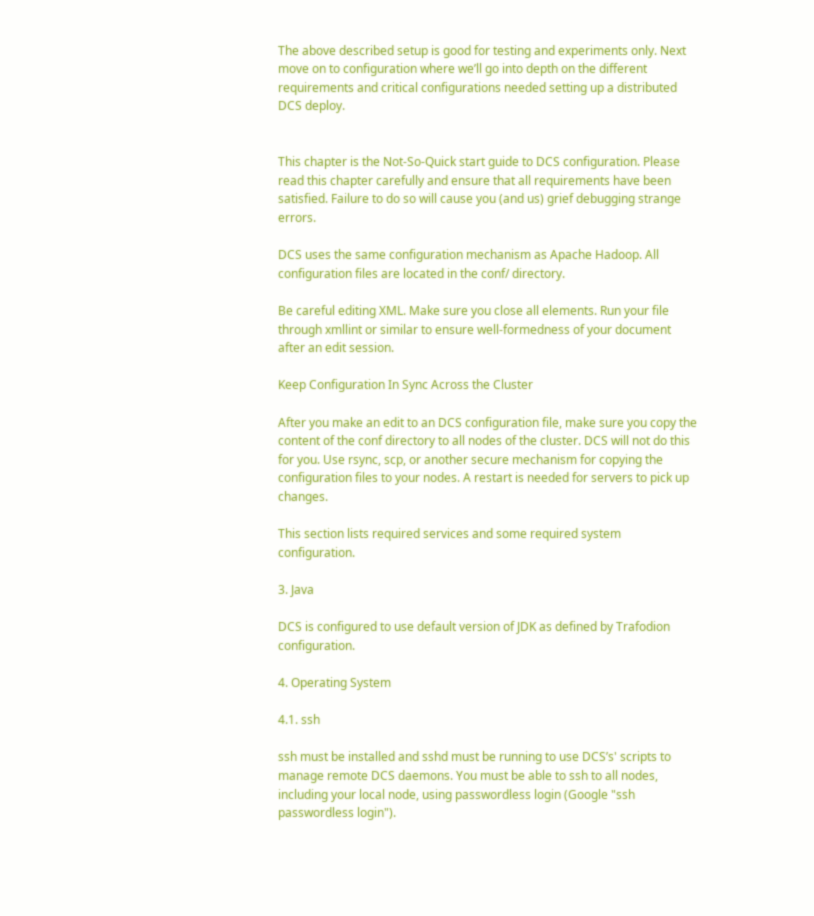The above described setup is good for testing and experiments only. Next move on to configuration where we’ll go into depth on the different requirements and critical configurations needed setting up a distributed DCS deploy.


This chapter is the Not-So-Quick start guide to DCS configuration. Please read this chapter carefully and ensure that all requirements have been satisfied. Failure to do so will cause you (and us) grief debugging strange errors.

DCS uses the same configuration mechanism as Apache Hadoop. All configuration files are located in the conf/ directory.

Be careful editing XML. Make sure you close all elements. Run your file through xmllint or similar to ensure well-formedness of your document after an edit session.

Keep Configuration In Sync Across the Cluster

After you make an edit to an DCS configuration file, make sure you copy the content of the conf directory to all nodes of the cluster. DCS will not do this for you. Use rsync, scp, or another secure mechanism for copying the configuration files to your nodes. A restart is needed for servers to pick up changes.

This section lists required services and some required system configuration.

3. Java

DCS is configured to use default version of JDK as defined by Trafodion configuration.

4. Operating System

4.1. ssh

ssh must be installed and sshd must be running to use DCS’s' scripts to manage remote DCS daemons. You must be able to ssh to all nodes, including your local node, using passwordless login (Google "ssh passwordless login").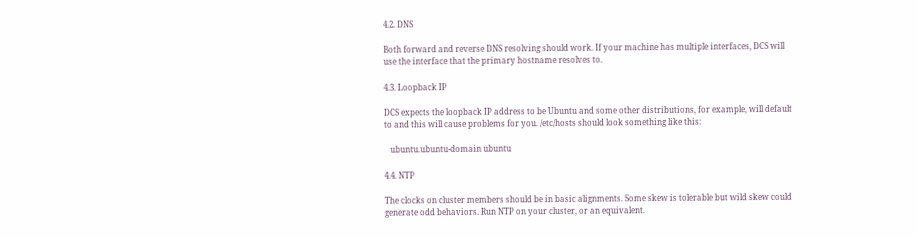4.2. DNS

Both forward and reverse DNS resolving should work. If your machine has multiple interfaces, DCS will use the interface that the primary hostname resolves to.

4.3. Loopback IP

DCS expects the loopback IP address to be Ubuntu and some other distributions, for example, will default to and this will cause problems for you. /etc/hosts should look something like this:

   ubuntu.ubuntu-domain ubuntu

4.4. NTP

The clocks on cluster members should be in basic alignments. Some skew is tolerable but wild skew could generate odd behaviors. Run NTP on your cluster, or an equivalent.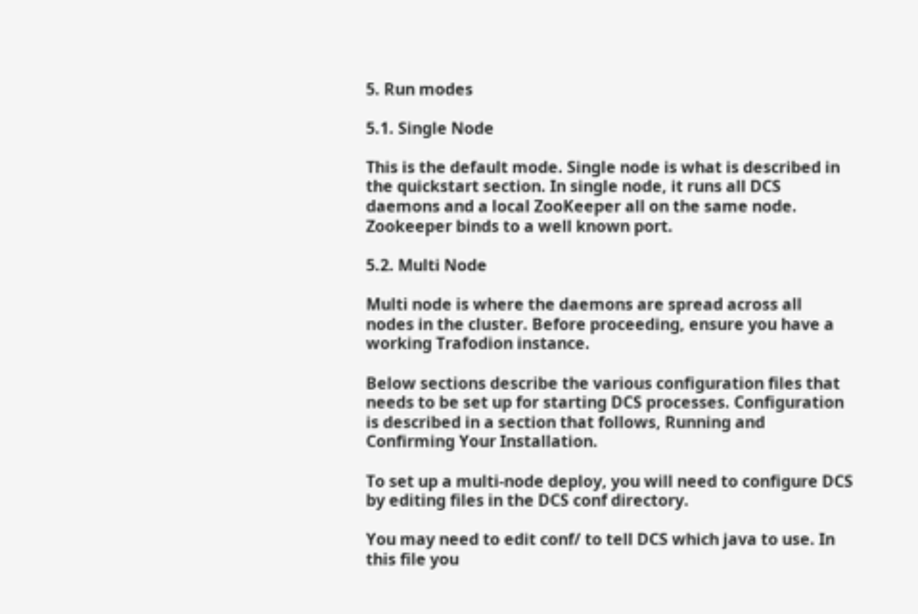5. Run modes

5.1. Single Node

This is the default mode. Single node is what is described in the quickstart section. In single node, it runs all DCS daemons and a local ZooKeeper all on the same node. Zookeeper binds to a well known port.

5.2. Multi Node

Multi node is where the daemons are spread across all nodes in the cluster. Before proceeding, ensure you have a working Trafodion instance.

Below sections describe the various configuration files that needs to be set up for starting DCS processes. Configuration is described in a section that follows, Running and Confirming Your Installation.

To set up a multi-node deploy, you will need to configure DCS by editing files in the DCS conf directory.

You may need to edit conf/ to tell DCS which java to use. In this file you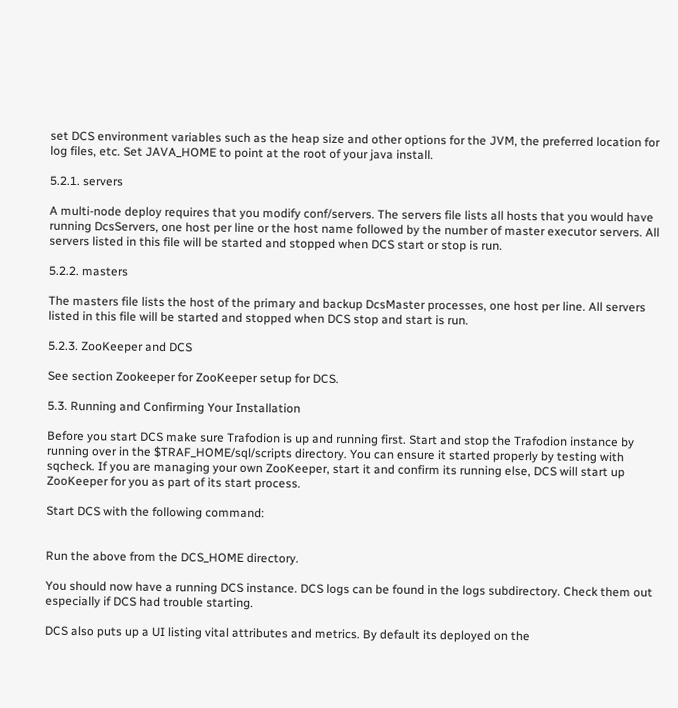set DCS environment variables such as the heap size and other options for the JVM, the preferred location for log files, etc. Set JAVA_HOME to point at the root of your java install.

5.2.1. servers

A multi-node deploy requires that you modify conf/servers. The servers file lists all hosts that you would have running DcsServers, one host per line or the host name followed by the number of master executor servers. All servers listed in this file will be started and stopped when DCS start or stop is run.

5.2.2. masters

The masters file lists the host of the primary and backup DcsMaster processes, one host per line. All servers listed in this file will be started and stopped when DCS stop and start is run.

5.2.3. ZooKeeper and DCS

See section Zookeeper for ZooKeeper setup for DCS.

5.3. Running and Confirming Your Installation

Before you start DCS make sure Trafodion is up and running first. Start and stop the Trafodion instance by running over in the $TRAF_HOME/sql/scripts directory. You can ensure it started properly by testing with sqcheck. If you are managing your own ZooKeeper, start it and confirm its running else, DCS will start up ZooKeeper for you as part of its start process.

Start DCS with the following command:


Run the above from the DCS_HOME directory.

You should now have a running DCS instance. DCS logs can be found in the logs subdirectory. Check them out especially if DCS had trouble starting.

DCS also puts up a UI listing vital attributes and metrics. By default its deployed on the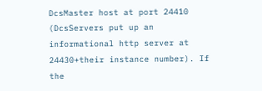DcsMaster host at port 24410 (DcsServers put up an informational http server at 24430+their instance number). If the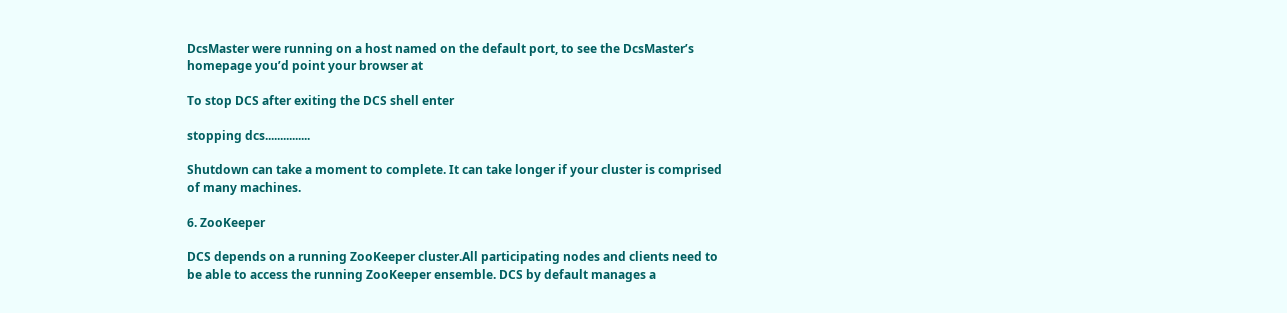DcsMaster were running on a host named on the default port, to see the DcsMaster’s homepage you’d point your browser at

To stop DCS after exiting the DCS shell enter

stopping dcs...............

Shutdown can take a moment to complete. It can take longer if your cluster is comprised of many machines.

6. ZooKeeper

DCS depends on a running ZooKeeper cluster.All participating nodes and clients need to be able to access the running ZooKeeper ensemble. DCS by default manages a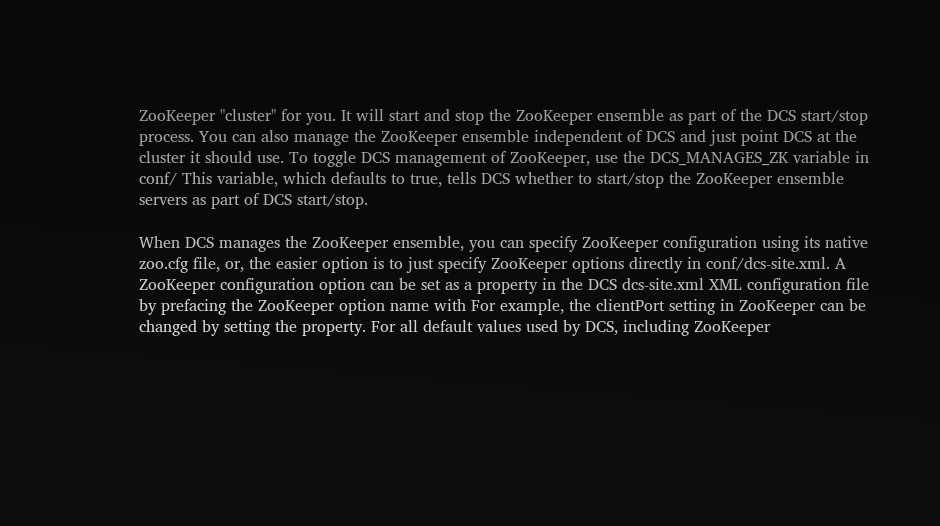ZooKeeper "cluster" for you. It will start and stop the ZooKeeper ensemble as part of the DCS start/stop process. You can also manage the ZooKeeper ensemble independent of DCS and just point DCS at the cluster it should use. To toggle DCS management of ZooKeeper, use the DCS_MANAGES_ZK variable in conf/ This variable, which defaults to true, tells DCS whether to start/stop the ZooKeeper ensemble servers as part of DCS start/stop.

When DCS manages the ZooKeeper ensemble, you can specify ZooKeeper configuration using its native zoo.cfg file, or, the easier option is to just specify ZooKeeper options directly in conf/dcs-site.xml. A ZooKeeper configuration option can be set as a property in the DCS dcs-site.xml XML configuration file by prefacing the ZooKeeper option name with For example, the clientPort setting in ZooKeeper can be changed by setting the property. For all default values used by DCS, including ZooKeeper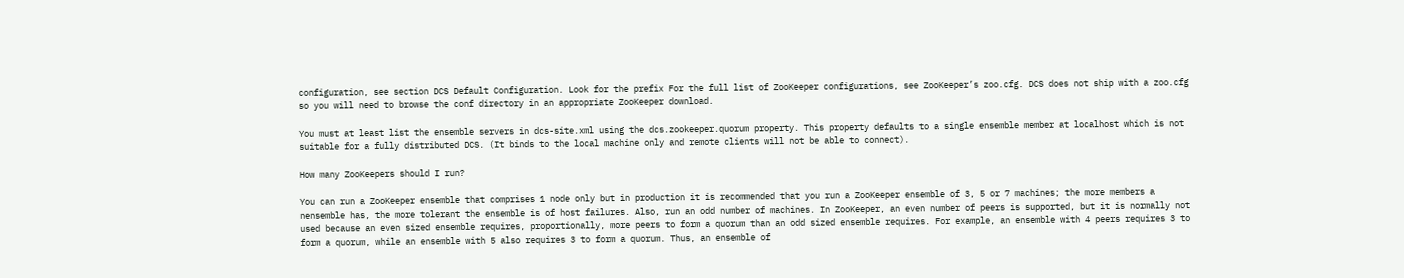configuration, see section DCS Default Configuration. Look for the prefix For the full list of ZooKeeper configurations, see ZooKeeper’s zoo.cfg. DCS does not ship with a zoo.cfg so you will need to browse the conf directory in an appropriate ZooKeeper download.

You must at least list the ensemble servers in dcs-site.xml using the dcs.zookeeper.quorum property. This property defaults to a single ensemble member at localhost which is not suitable for a fully distributed DCS. (It binds to the local machine only and remote clients will not be able to connect).

How many ZooKeepers should I run?

You can run a ZooKeeper ensemble that comprises 1 node only but in production it is recommended that you run a ZooKeeper ensemble of 3, 5 or 7 machines; the more members a nensemble has, the more tolerant the ensemble is of host failures. Also, run an odd number of machines. In ZooKeeper, an even number of peers is supported, but it is normally not used because an even sized ensemble requires, proportionally, more peers to form a quorum than an odd sized ensemble requires. For example, an ensemble with 4 peers requires 3 to form a quorum, while an ensemble with 5 also requires 3 to form a quorum. Thus, an ensemble of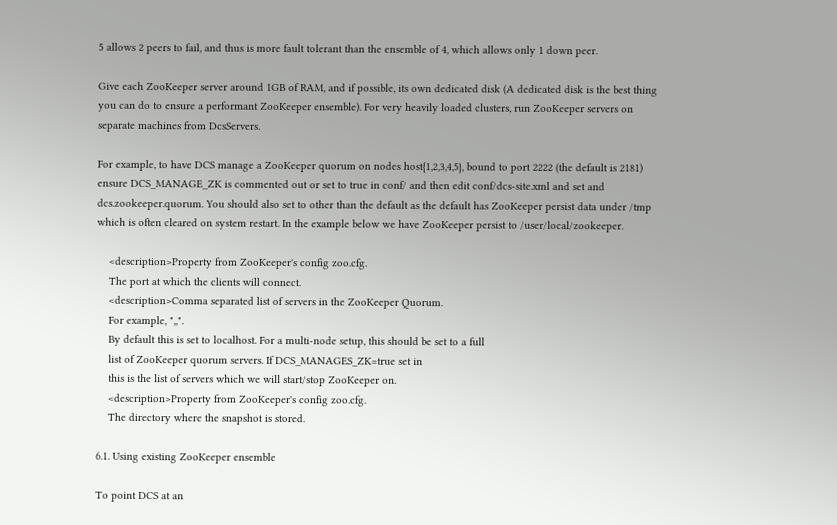5 allows 2 peers to fail, and thus is more fault tolerant than the ensemble of 4, which allows only 1 down peer.

Give each ZooKeeper server around 1GB of RAM, and if possible, its own dedicated disk (A dedicated disk is the best thing you can do to ensure a performant ZooKeeper ensemble). For very heavily loaded clusters, run ZooKeeper servers on separate machines from DcsServers.

For example, to have DCS manage a ZooKeeper quorum on nodes host{1,2,3,4,5}, bound to port 2222 (the default is 2181) ensure DCS_MANAGE_ZK is commented out or set to true in conf/ and then edit conf/dcs-site.xml and set and dcs.zookeeper.quorum. You should also set to other than the default as the default has ZooKeeper persist data under /tmp which is often cleared on system restart. In the example below we have ZooKeeper persist to /user/local/zookeeper.

    <description>Property from ZooKeeper's config zoo.cfg.
    The port at which the clients will connect.
    <description>Comma separated list of servers in the ZooKeeper Quorum.
    For example, ",,".
    By default this is set to localhost. For a multi-node setup, this should be set to a full
    list of ZooKeeper quorum servers. If DCS_MANAGES_ZK=true set in
    this is the list of servers which we will start/stop ZooKeeper on.
    <description>Property from ZooKeeper's config zoo.cfg.
    The directory where the snapshot is stored.

6.1. Using existing ZooKeeper ensemble

To point DCS at an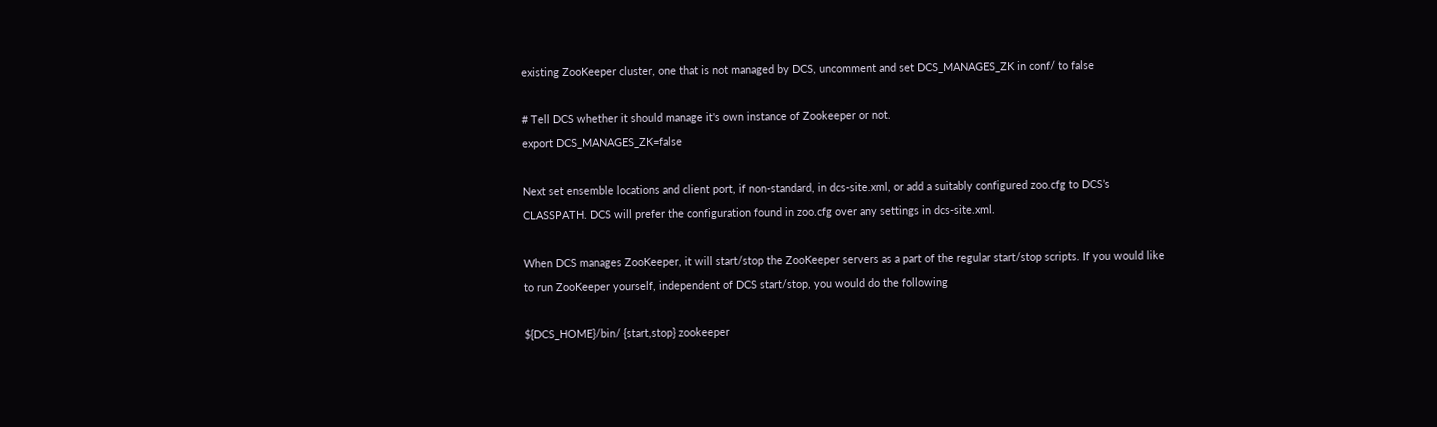existing ZooKeeper cluster, one that is not managed by DCS, uncomment and set DCS_MANAGES_ZK in conf/ to false

# Tell DCS whether it should manage it's own instance of Zookeeper or not.
export DCS_MANAGES_ZK=false

Next set ensemble locations and client port, if non-standard, in dcs-site.xml, or add a suitably configured zoo.cfg to DCS’s CLASSPATH. DCS will prefer the configuration found in zoo.cfg over any settings in dcs-site.xml.

When DCS manages ZooKeeper, it will start/stop the ZooKeeper servers as a part of the regular start/stop scripts. If you would like to run ZooKeeper yourself, independent of DCS start/stop, you would do the following

${DCS_HOME}/bin/ {start,stop} zookeeper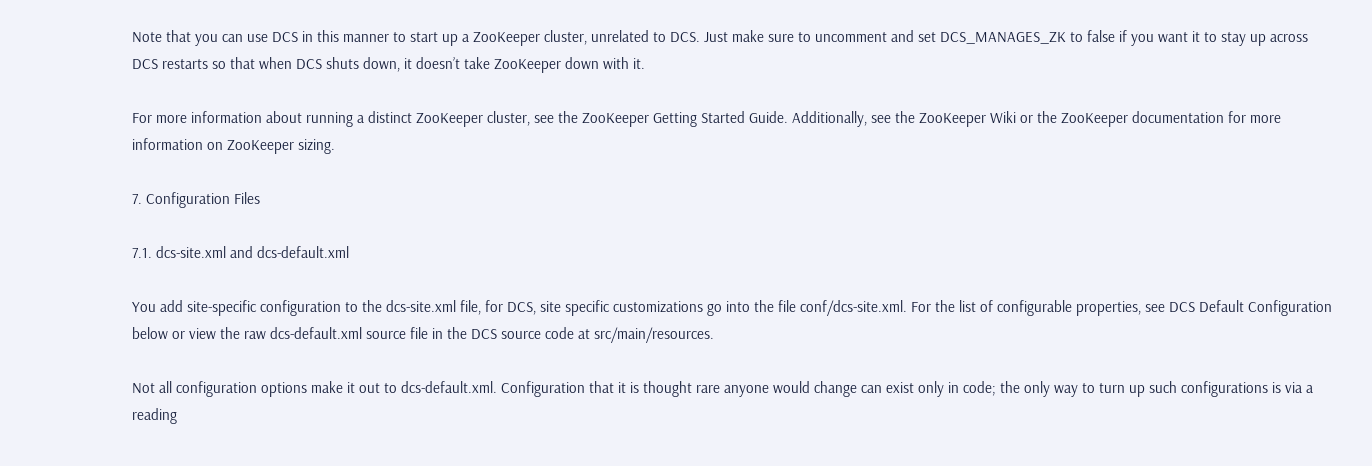Note that you can use DCS in this manner to start up a ZooKeeper cluster, unrelated to DCS. Just make sure to uncomment and set DCS_MANAGES_ZK to false if you want it to stay up across DCS restarts so that when DCS shuts down, it doesn’t take ZooKeeper down with it.

For more information about running a distinct ZooKeeper cluster, see the ZooKeeper Getting Started Guide. Additionally, see the ZooKeeper Wiki or the ZooKeeper documentation for more information on ZooKeeper sizing.

7. Configuration Files

7.1. dcs-site.xml and dcs-default.xml

You add site-specific configuration to the dcs-site.xml file, for DCS, site specific customizations go into the file conf/dcs-site.xml. For the list of configurable properties, see DCS Default Configuration below or view the raw dcs-default.xml source file in the DCS source code at src/main/resources.

Not all configuration options make it out to dcs-default.xml. Configuration that it is thought rare anyone would change can exist only in code; the only way to turn up such configurations is via a reading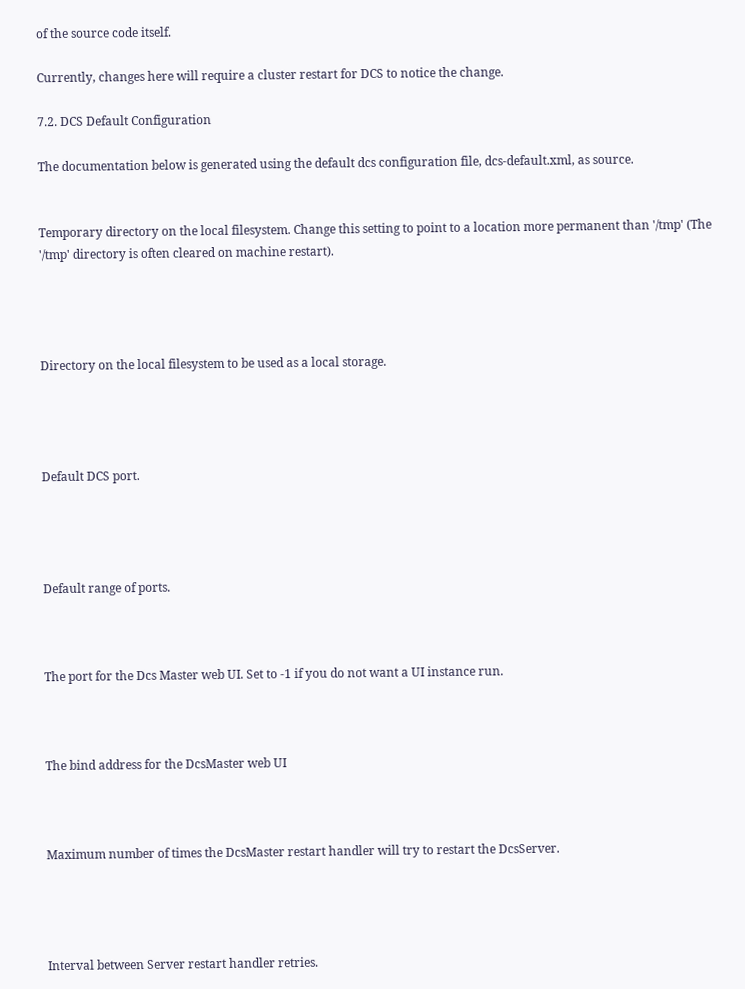of the source code itself.

Currently, changes here will require a cluster restart for DCS to notice the change.

7.2. DCS Default Configuration

The documentation below is generated using the default dcs configuration file, dcs-default.xml, as source.


Temporary directory on the local filesystem. Change this setting to point to a location more permanent than '/tmp' (The '/tmp' directory is often cleared on machine restart).




Directory on the local filesystem to be used as a local storage.




Default DCS port.




Default range of ports.



The port for the Dcs Master web UI. Set to -1 if you do not want a UI instance run.



The bind address for the DcsMaster web UI



Maximum number of times the DcsMaster restart handler will try to restart the DcsServer.




Interval between Server restart handler retries.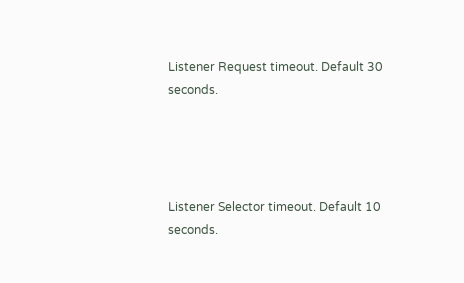Listener Request timeout. Default 30 seconds.




Listener Selector timeout. Default 10 seconds.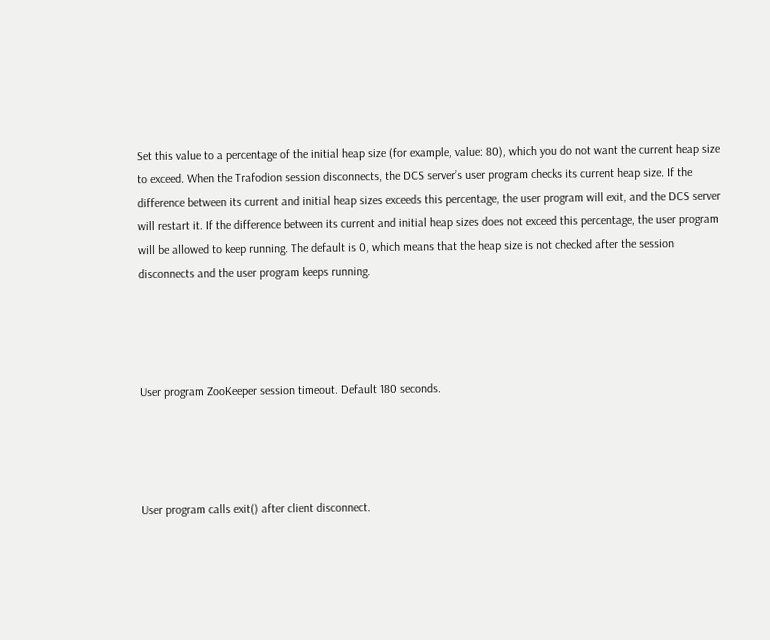Set this value to a percentage of the initial heap size (for example, value: 80), which you do not want the current heap size to exceed. When the Trafodion session disconnects, the DCS server’s user program checks its current heap size. If the difference between its current and initial heap sizes exceeds this percentage, the user program will exit, and the DCS server will restart it. If the difference between its current and initial heap sizes does not exceed this percentage, the user program will be allowed to keep running. The default is 0, which means that the heap size is not checked after the session disconnects and the user program keeps running.




User program ZooKeeper session timeout. Default 180 seconds.




User program calls exit() after client disconnect.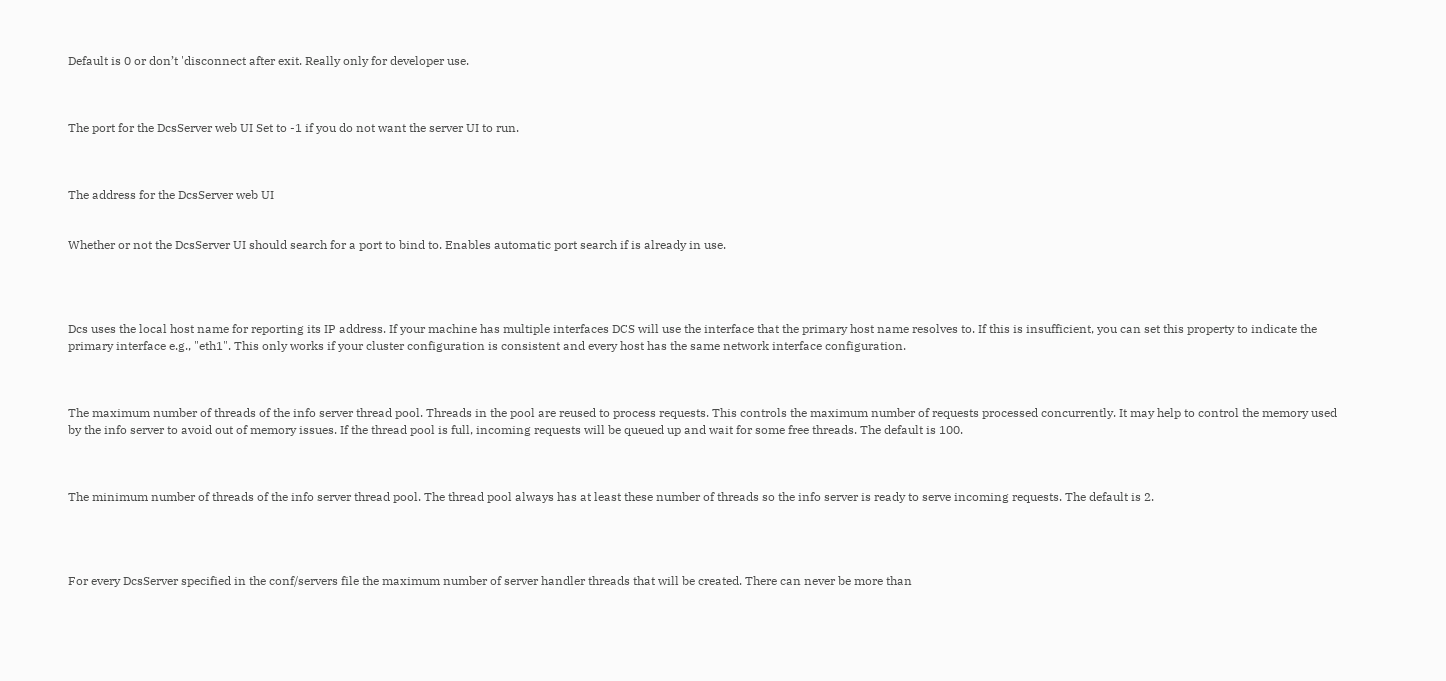Default is 0 or don’t 'disconnect after exit. Really only for developer use.



The port for the DcsServer web UI Set to -1 if you do not want the server UI to run.



The address for the DcsServer web UI


Whether or not the DcsServer UI should search for a port to bind to. Enables automatic port search if is already in use.




Dcs uses the local host name for reporting its IP address. If your machine has multiple interfaces DCS will use the interface that the primary host name resolves to. If this is insufficient, you can set this property to indicate the primary interface e.g., "eth1". This only works if your cluster configuration is consistent and every host has the same network interface configuration.



The maximum number of threads of the info server thread pool. Threads in the pool are reused to process requests. This controls the maximum number of requests processed concurrently. It may help to control the memory used by the info server to avoid out of memory issues. If the thread pool is full, incoming requests will be queued up and wait for some free threads. The default is 100.



The minimum number of threads of the info server thread pool. The thread pool always has at least these number of threads so the info server is ready to serve incoming requests. The default is 2.




For every DcsServer specified in the conf/servers file the maximum number of server handler threads that will be created. There can never be more than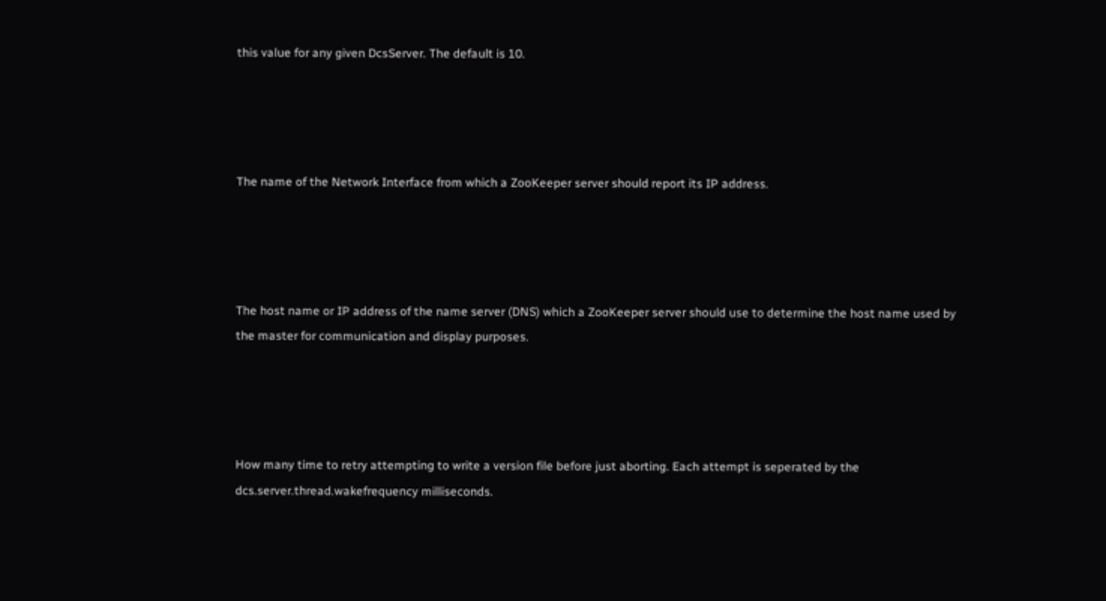this value for any given DcsServer. The default is 10.




The name of the Network Interface from which a ZooKeeper server should report its IP address.




The host name or IP address of the name server (DNS) which a ZooKeeper server should use to determine the host name used by the master for communication and display purposes.




How many time to retry attempting to write a version file before just aborting. Each attempt is seperated by the dcs.server.thread.wakefrequency milliseconds.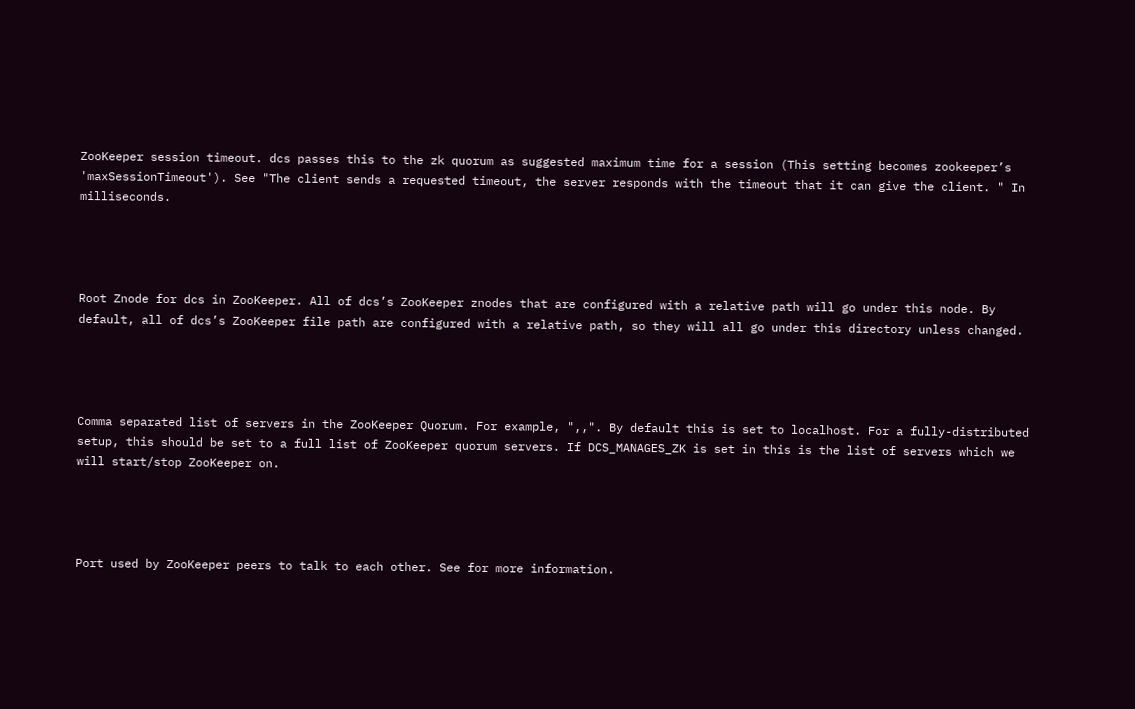ZooKeeper session timeout. dcs passes this to the zk quorum as suggested maximum time for a session (This setting becomes zookeeper’s 'maxSessionTimeout'). See "The client sends a requested timeout, the server responds with the timeout that it can give the client. " In milliseconds.




Root Znode for dcs in ZooKeeper. All of dcs’s ZooKeeper znodes that are configured with a relative path will go under this node. By default, all of dcs’s ZooKeeper file path are configured with a relative path, so they will all go under this directory unless changed.




Comma separated list of servers in the ZooKeeper Quorum. For example, ",,". By default this is set to localhost. For a fully-distributed setup, this should be set to a full list of ZooKeeper quorum servers. If DCS_MANAGES_ZK is set in this is the list of servers which we will start/stop ZooKeeper on.




Port used by ZooKeeper peers to talk to each other. See for more information.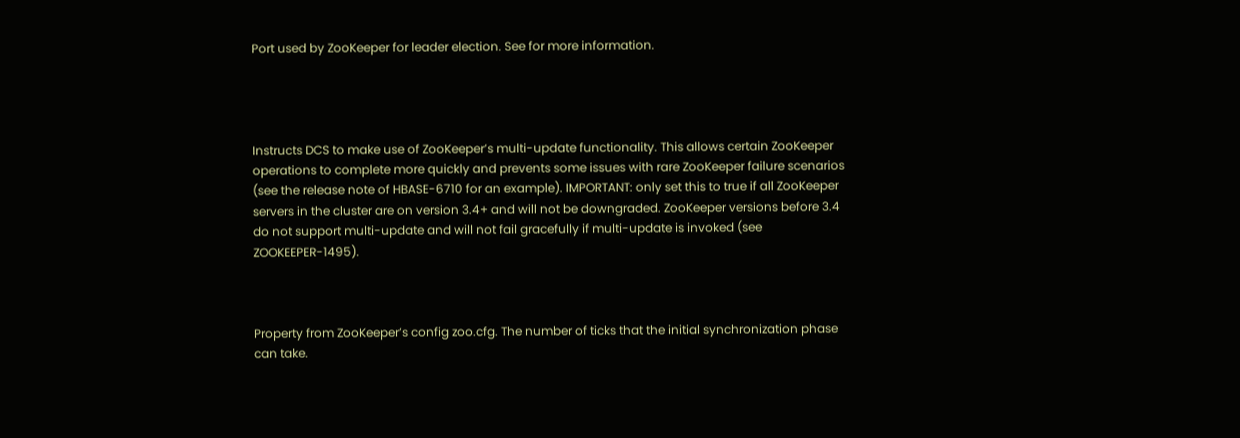Port used by ZooKeeper for leader election. See for more information.




Instructs DCS to make use of ZooKeeper’s multi-update functionality. This allows certain ZooKeeper operations to complete more quickly and prevents some issues with rare ZooKeeper failure scenarios (see the release note of HBASE-6710 for an example). IMPORTANT: only set this to true if all ZooKeeper servers in the cluster are on version 3.4+ and will not be downgraded. ZooKeeper versions before 3.4 do not support multi-update and will not fail gracefully if multi-update is invoked (see ZOOKEEPER-1495).



Property from ZooKeeper’s config zoo.cfg. The number of ticks that the initial synchronization phase can take.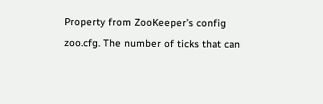Property from ZooKeeper’s config zoo.cfg. The number of ticks that can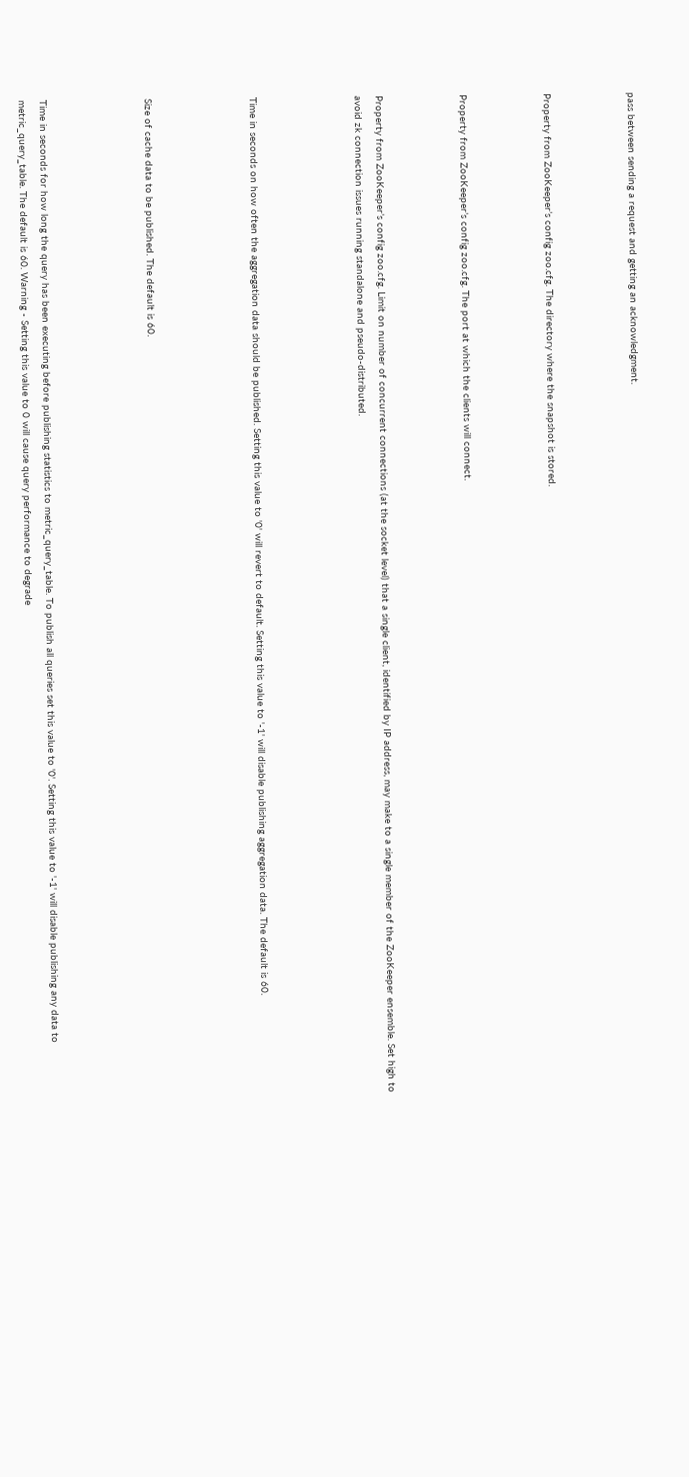pass between sending a request and getting an acknowledgment.



Property from ZooKeeper’s config zoo.cfg. The directory where the snapshot is stored.



Property from ZooKeeper’s config zoo.cfg. The port at which the clients will connect.



Property from ZooKeeper’s config zoo.cfg. Limit on number of concurrent connections (at the socket level) that a single client, identified by IP address, may make to a single member of the ZooKeeper ensemble. Set high to avoid zk connection issues running standalone and pseudo-distributed.




Time in seconds on how often the aggregation data should be published. Setting this value to '0' will revert to default. Setting this value to '-1' will disable publishing aggregation data. The default is 60.




Size of cache data to be published. The default is 60.




Time in seconds for how long the query has been executing before publishing statistics to metric_query_table. To publish all queries set this value to '0'. Setting this value to '-1' will disable publishing any data to metric_query_table. The default is 60. Warning - Setting this value to 0 will cause query performance to degrade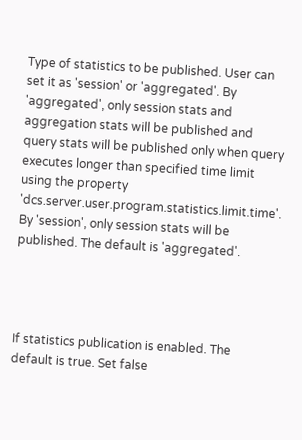Type of statistics to be published. User can set it as 'session' or 'aggregated'. By 'aggregated', only session stats and aggregation stats will be published and query stats will be published only when query executes longer than specified time limit using the property 'dcs.server.user.program.statistics.limit.time'. By 'session', only session stats will be published. The default is 'aggregated'.




If statistics publication is enabled. The default is true. Set false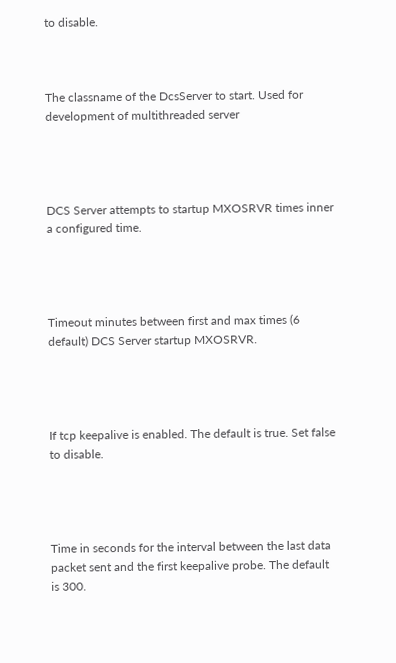to disable.



The classname of the DcsServer to start. Used for development of multithreaded server




DCS Server attempts to startup MXOSRVR times inner a configured time.




Timeout minutes between first and max times (6 default) DCS Server startup MXOSRVR.




If tcp keepalive is enabled. The default is true. Set false to disable.




Time in seconds for the interval between the last data packet sent and the first keepalive probe. The default is 300.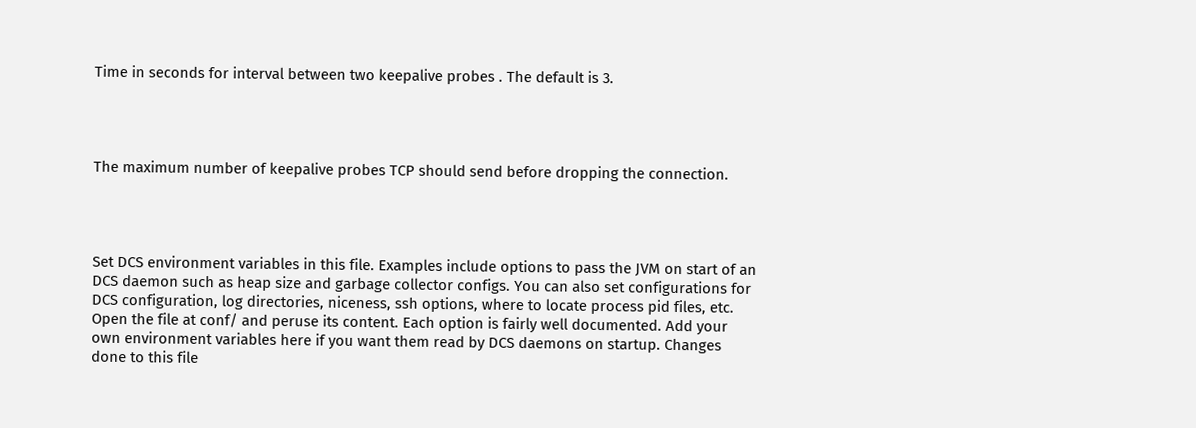Time in seconds for interval between two keepalive probes . The default is 3.




The maximum number of keepalive probes TCP should send before dropping the connection.




Set DCS environment variables in this file. Examples include options to pass the JVM on start of an DCS daemon such as heap size and garbage collector configs. You can also set configurations for DCS configuration, log directories, niceness, ssh options, where to locate process pid files, etc. Open the file at conf/ and peruse its content. Each option is fairly well documented. Add your own environment variables here if you want them read by DCS daemons on startup. Changes done to this file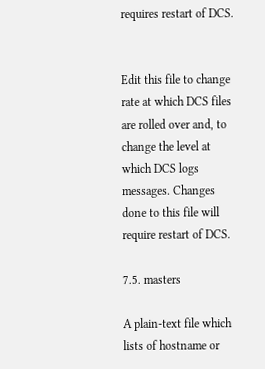requires restart of DCS.


Edit this file to change rate at which DCS files are rolled over and, to change the level at which DCS logs messages. Changes done to this file will require restart of DCS.

7.5. masters

A plain-text file which lists of hostname or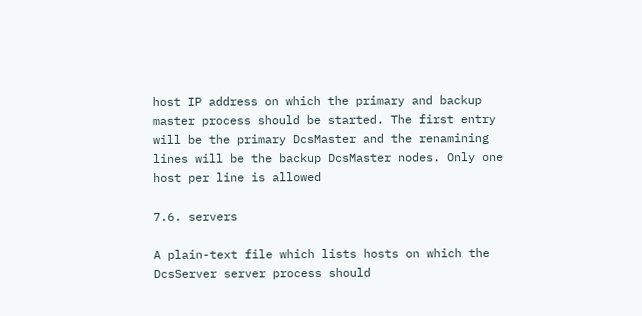host IP address on which the primary and backup master process should be started. The first entry will be the primary DcsMaster and the renamining lines will be the backup DcsMaster nodes. Only one host per line is allowed

7.6. servers

A plain-text file which lists hosts on which the DcsServer server process should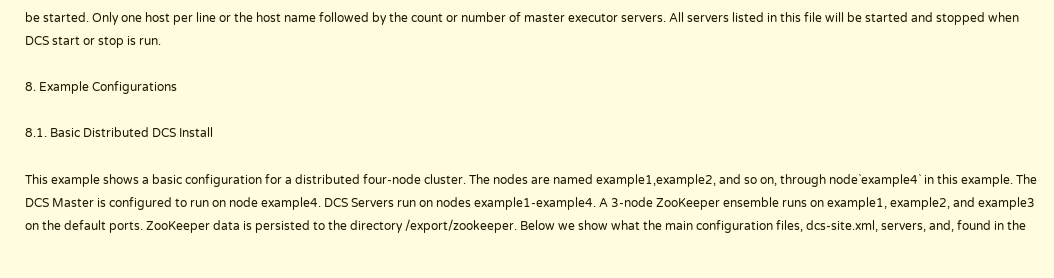be started. Only one host per line or the host name followed by the count or number of master executor servers. All servers listed in this file will be started and stopped when DCS start or stop is run.

8. Example Configurations

8.1. Basic Distributed DCS Install

This example shows a basic configuration for a distributed four-node cluster. The nodes are named example1,example2, and so on, through node`example4` in this example. The DCS Master is configured to run on node example4. DCS Servers run on nodes example1-example4. A 3-node ZooKeeper ensemble runs on example1, example2, and example3 on the default ports. ZooKeeper data is persisted to the directory /export/zookeeper. Below we show what the main configuration files, dcs-site.xml, servers, and, found in the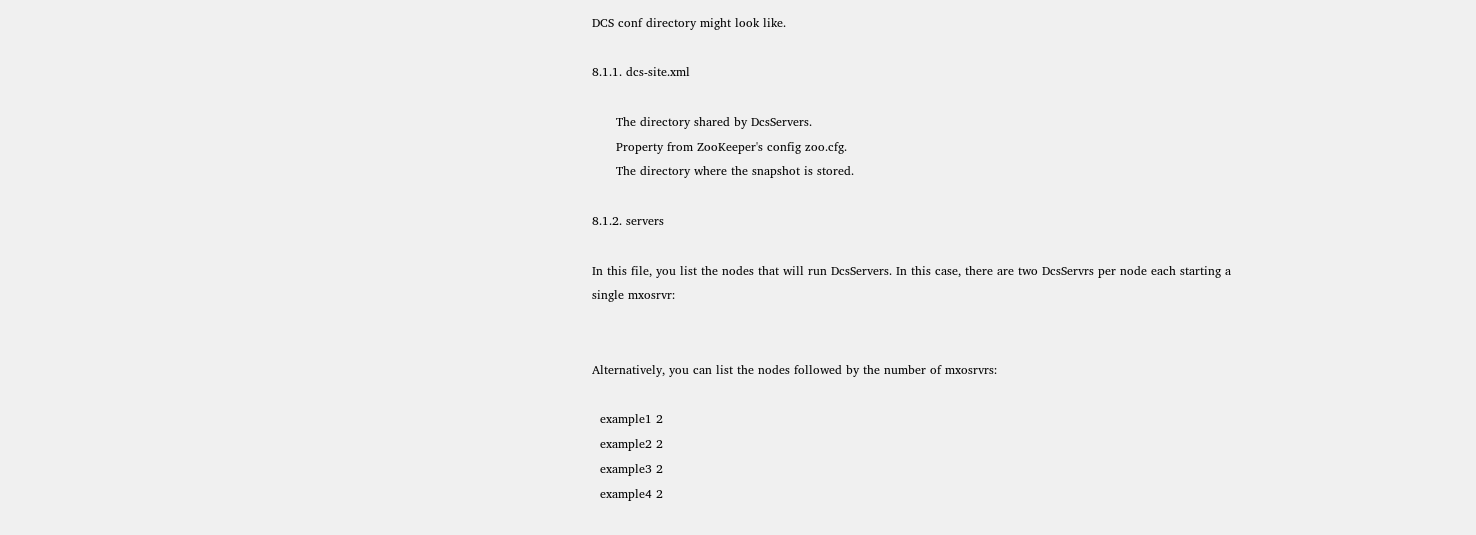DCS conf directory might look like.

8.1.1. dcs-site.xml

      The directory shared by DcsServers.
      Property from ZooKeeper's config zoo.cfg.
      The directory where the snapshot is stored.

8.1.2. servers

In this file, you list the nodes that will run DcsServers. In this case, there are two DcsServrs per node each starting a single mxosrvr:


Alternatively, you can list the nodes followed by the number of mxosrvrs:

  example1 2
  example2 2
  example3 2
  example4 2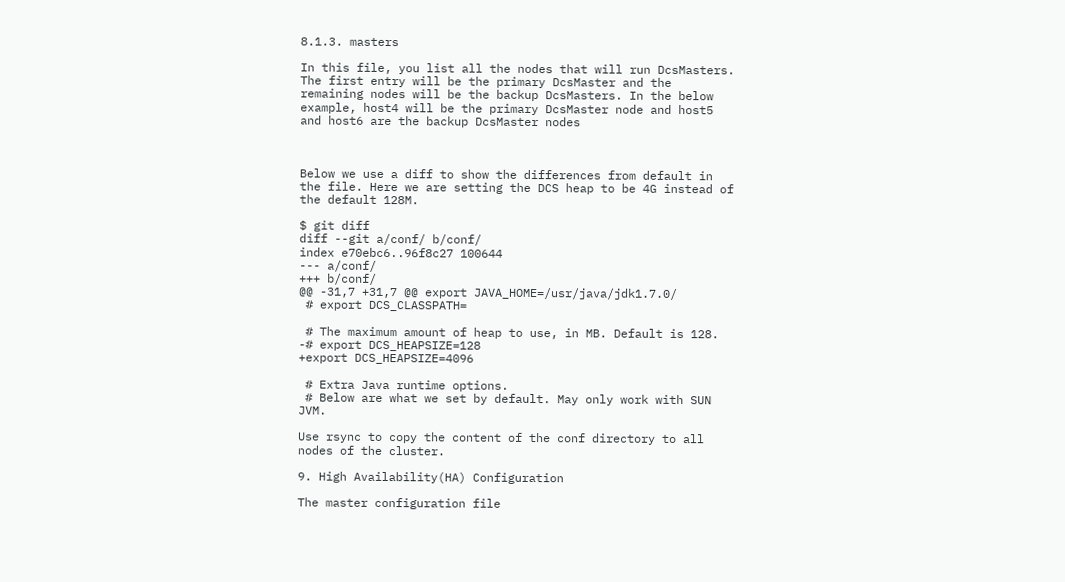8.1.3. masters

In this file, you list all the nodes that will run DcsMasters. The first entry will be the primary DcsMaster and the remaining nodes will be the backup DcsMasters. In the below example, host4 will be the primary DcsMaster node and host5 and host6 are the backup DcsMaster nodes



Below we use a diff to show the differences from default in the file. Here we are setting the DCS heap to be 4G instead of the default 128M.

$ git diff
diff --git a/conf/ b/conf/
index e70ebc6..96f8c27 100644
--- a/conf/
+++ b/conf/
@@ -31,7 +31,7 @@ export JAVA_HOME=/usr/java/jdk1.7.0/
 # export DCS_CLASSPATH=

 # The maximum amount of heap to use, in MB. Default is 128.
-# export DCS_HEAPSIZE=128
+export DCS_HEAPSIZE=4096

 # Extra Java runtime options.
 # Below are what we set by default. May only work with SUN JVM.

Use rsync to copy the content of the conf directory to all nodes of the cluster.

9. High Availability(HA) Configuration

The master configuration file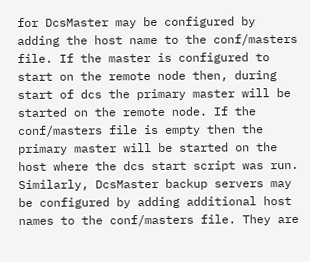for DcsMaster may be configured by adding the host name to the conf/masters file. If the master is configured to start on the remote node then, during start of dcs the primary master will be started on the remote node. If the conf/masters file is empty then the primary master will be started on the host where the dcs start script was run. Similarly, DcsMaster backup servers may be configured by adding additional host names to the conf/masters file. They are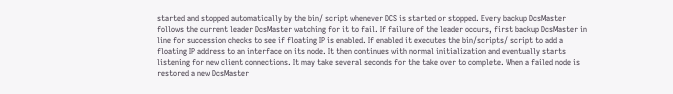started and stopped automatically by the bin/ script whenever DCS is started or stopped. Every backup DcsMaster follows the current leader DcsMaster watching for it to fail. If failure of the leader occurs, first backup DcsMaster in line for succession checks to see if floating IP is enabled. If enabled it executes the bin/scripts/ script to add a floating IP address to an interface on its node. It then continues with normal initialization and eventually starts listening for new client connections. It may take several seconds for the take over to complete. When a failed node is restored a new DcsMaster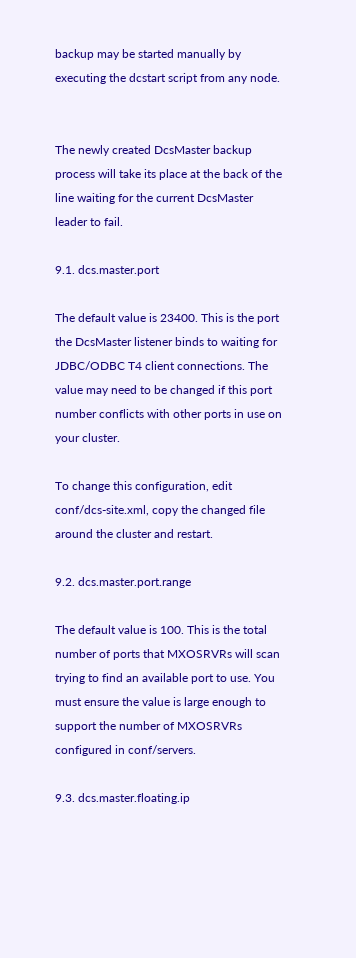backup may be started manually by executing the dcstart script from any node.


The newly created DcsMaster backup process will take its place at the back of the line waiting for the current DcsMaster leader to fail.

9.1. dcs.master.port

The default value is 23400. This is the port the DcsMaster listener binds to waiting for JDBC/ODBC T4 client connections. The value may need to be changed if this port number conflicts with other ports in use on your cluster.

To change this configuration, edit conf/dcs-site.xml, copy the changed file around the cluster and restart.

9.2. dcs.master.port.range

The default value is 100. This is the total number of ports that MXOSRVRs will scan trying to find an available port to use. You must ensure the value is large enough to support the number of MXOSRVRs configured in conf/servers.

9.3. dcs.master.floating.ip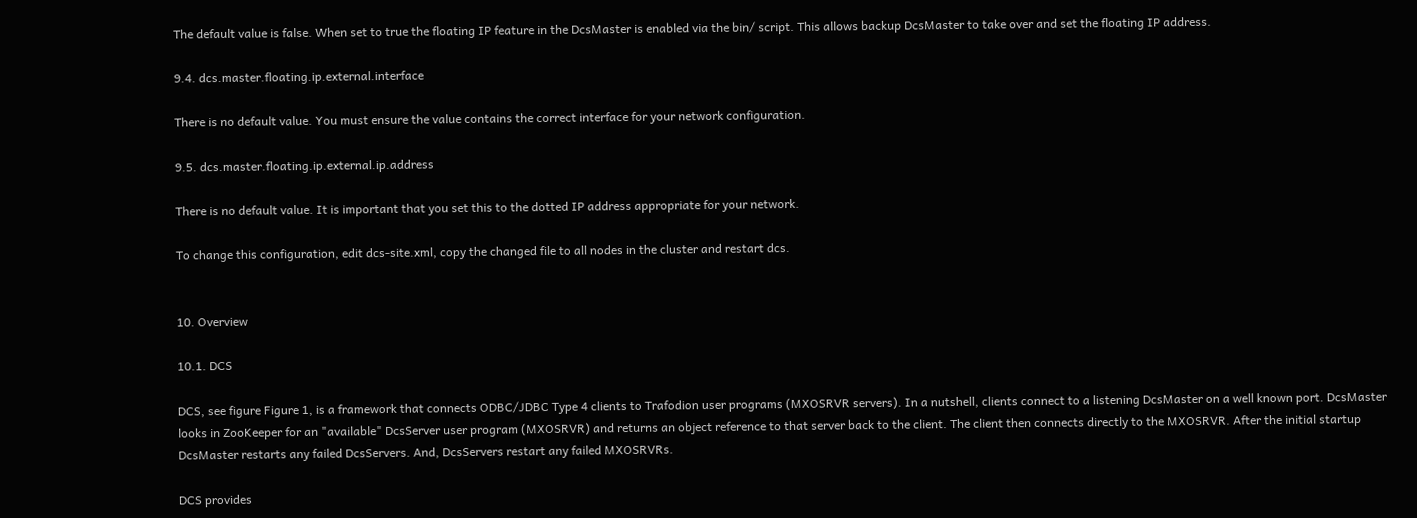The default value is false. When set to true the floating IP feature in the DcsMaster is enabled via the bin/ script. This allows backup DcsMaster to take over and set the floating IP address.

9.4. dcs.master.floating.ip.external.interface

There is no default value. You must ensure the value contains the correct interface for your network configuration.

9.5. dcs.master.floating.ip.external.ip.address

There is no default value. It is important that you set this to the dotted IP address appropriate for your network.

To change this configuration, edit dcs-site.xml, copy the changed file to all nodes in the cluster and restart dcs.


10. Overview

10.1. DCS

DCS, see figure Figure 1, is a framework that connects ODBC/JDBC Type 4 clients to Trafodion user programs (MXOSRVR servers). In a nutshell, clients connect to a listening DcsMaster on a well known port. DcsMaster looks in ZooKeeper for an "available" DcsServer user program (MXOSRVR) and returns an object reference to that server back to the client. The client then connects directly to the MXOSRVR. After the initial startup DcsMaster restarts any failed DcsServers. And, DcsServers restart any failed MXOSRVRs.

DCS provides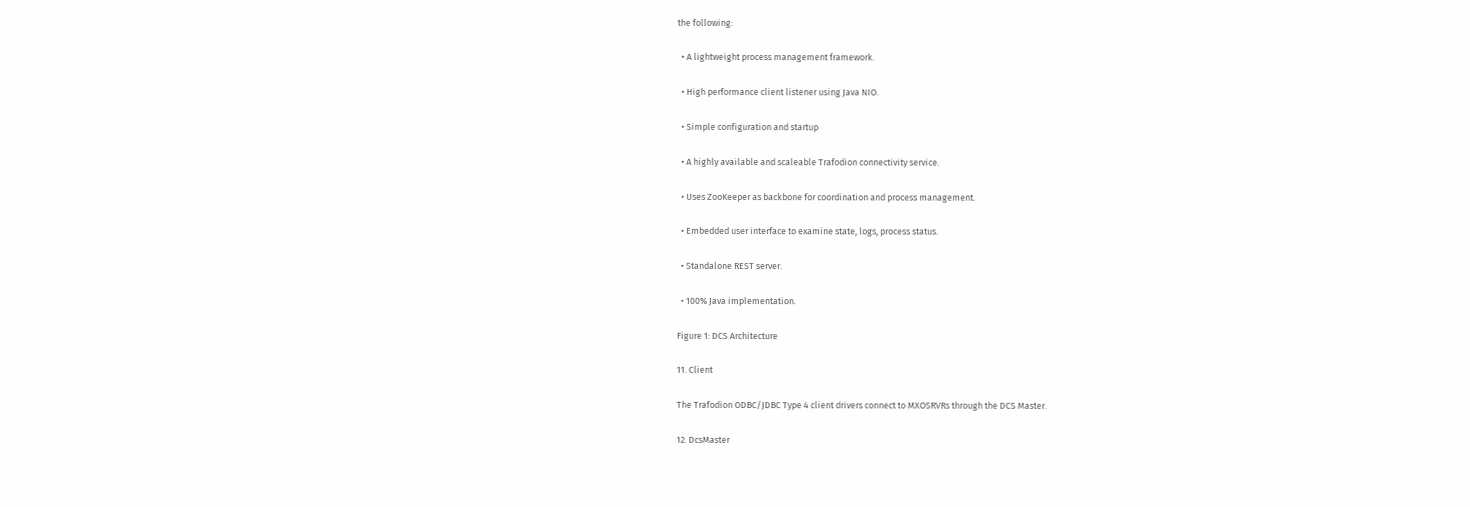the following:

  • A lightweight process management framework.

  • High performance client listener using Java NIO.

  • Simple configuration and startup

  • A highly available and scaleable Trafodion connectivity service.

  • Uses ZooKeeper as backbone for coordination and process management.

  • Embedded user interface to examine state, logs, process status.

  • Standalone REST server.

  • 100% Java implementation.

Figure 1: DCS Architecture

11. Client

The Trafodion ODBC/JDBC Type 4 client drivers connect to MXOSRVRs through the DCS Master.

12. DcsMaster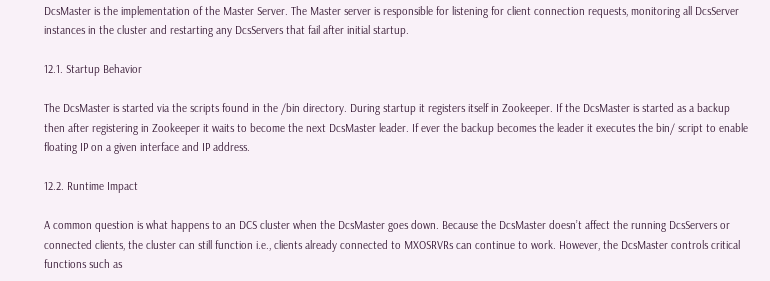DcsMaster is the implementation of the Master Server. The Master server is responsible for listening for client connection requests, monitoring all DcsServer instances in the cluster and restarting any DcsServers that fail after initial startup.

12.1. Startup Behavior

The DcsMaster is started via the scripts found in the /bin directory. During startup it registers itself in Zookeeper. If the DcsMaster is started as a backup then after registering in Zookeeper it waits to become the next DcsMaster leader. If ever the backup becomes the leader it executes the bin/ script to enable floating IP on a given interface and IP address.

12.2. Runtime Impact

A common question is what happens to an DCS cluster when the DcsMaster goes down. Because the DcsMaster doesn’t affect the running DcsServers or connected clients, the cluster can still function i.e., clients already connected to MXOSRVRs can continue to work. However, the DcsMaster controls critical functions such as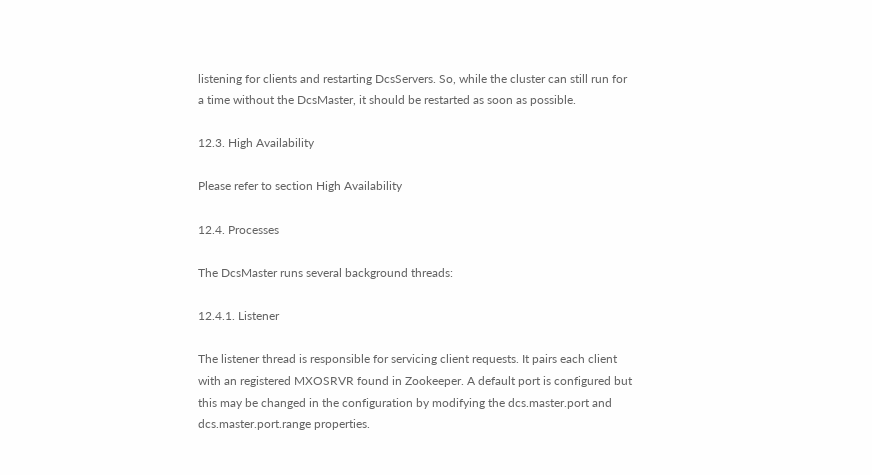listening for clients and restarting DcsServers. So, while the cluster can still run for a time without the DcsMaster, it should be restarted as soon as possible.

12.3. High Availability

Please refer to section High Availability

12.4. Processes

The DcsMaster runs several background threads:

12.4.1. Listener

The listener thread is responsible for servicing client requests. It pairs each client with an registered MXOSRVR found in Zookeeper. A default port is configured but this may be changed in the configuration by modifying the dcs.master.port and dcs.master.port.range properties.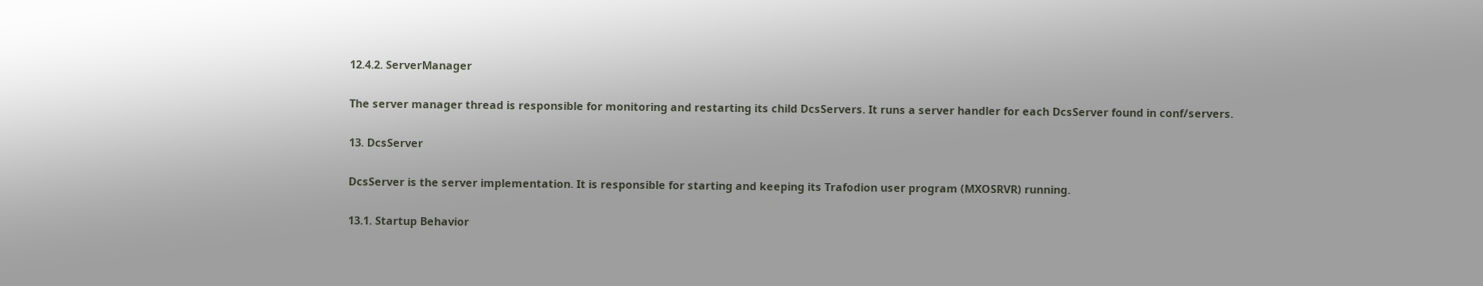12.4.2. ServerManager

The server manager thread is responsible for monitoring and restarting its child DcsServers. It runs a server handler for each DcsServer found in conf/servers.

13. DcsServer

DcsServer is the server implementation. It is responsible for starting and keeping its Trafodion user program (MXOSRVR) running.

13.1. Startup Behavior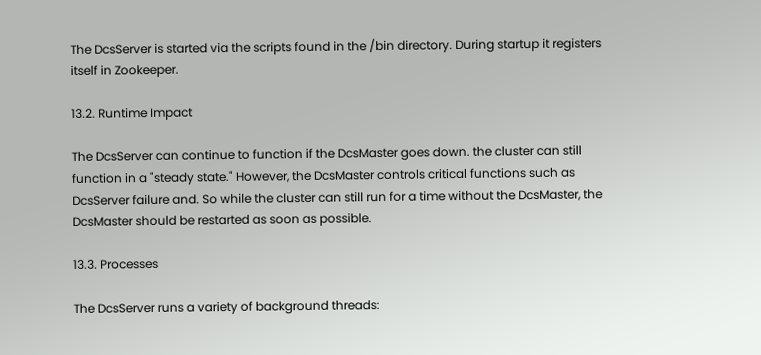The DcsServer is started via the scripts found in the /bin directory. During startup it registers itself in Zookeeper.

13.2. Runtime Impact

The DcsServer can continue to function if the DcsMaster goes down. the cluster can still function in a "steady state." However, the DcsMaster controls critical functions such as DcsServer failure and. So while the cluster can still run for a time without the DcsMaster, the DcsMaster should be restarted as soon as possible.

13.3. Processes

The DcsServer runs a variety of background threads: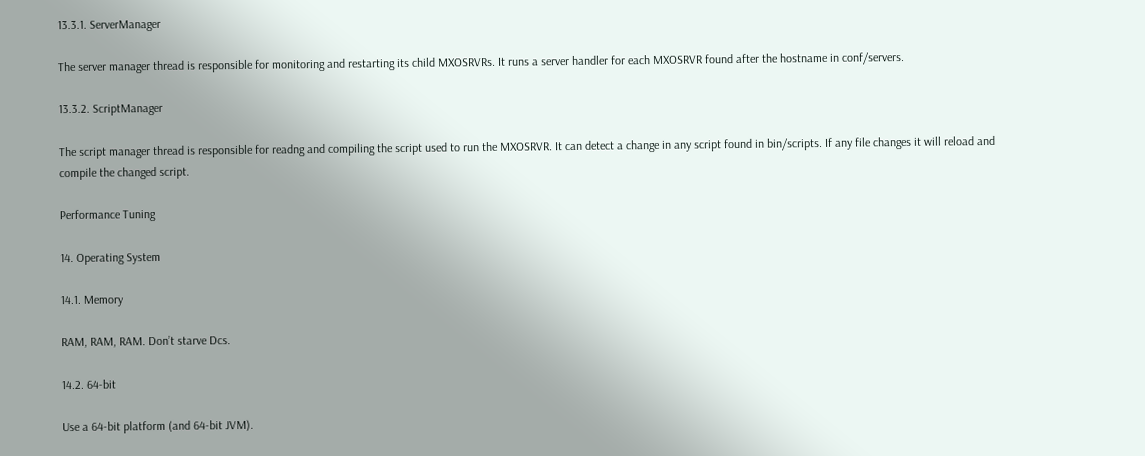13.3.1. ServerManager

The server manager thread is responsible for monitoring and restarting its child MXOSRVRs. It runs a server handler for each MXOSRVR found after the hostname in conf/servers.

13.3.2. ScriptManager

The script manager thread is responsible for readng and compiling the script used to run the MXOSRVR. It can detect a change in any script found in bin/scripts. If any file changes it will reload and compile the changed script.

Performance Tuning

14. Operating System

14.1. Memory

RAM, RAM, RAM. Don’t starve Dcs.

14.2. 64-bit

Use a 64-bit platform (and 64-bit JVM).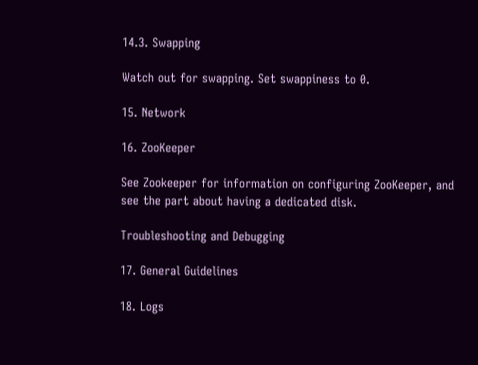14.3. Swapping

Watch out for swapping. Set swappiness to 0.

15. Network

16. ZooKeeper

See Zookeeper for information on configuring ZooKeeper, and see the part about having a dedicated disk.

Troubleshooting and Debugging

17. General Guidelines

18. Logs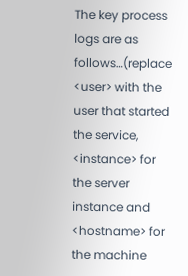The key process logs are as follows…(replace <user> with the user that started the service, <instance> for the server instance and <hostname> for the machine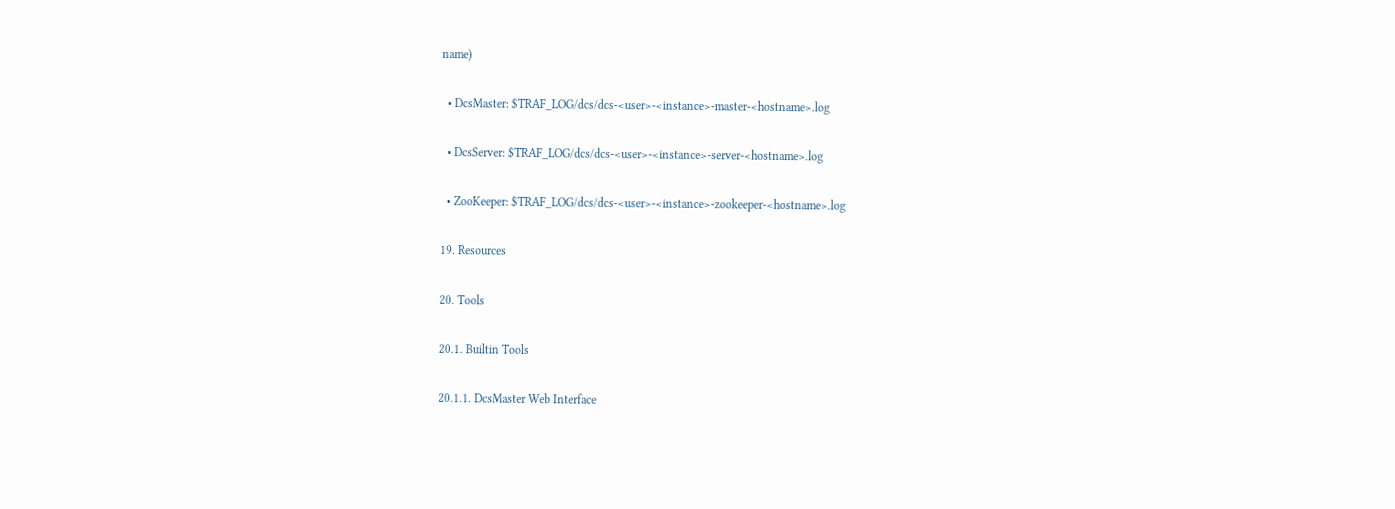name)

  • DcsMaster: $TRAF_LOG/dcs/dcs-<user>-<instance>-master-<hostname>.log

  • DcsServer: $TRAF_LOG/dcs/dcs-<user>-<instance>-server-<hostname>.log

  • ZooKeeper: $TRAF_LOG/dcs/dcs-<user>-<instance>-zookeeper-<hostname>.log

19. Resources

20. Tools

20.1. Builtin Tools

20.1.1. DcsMaster Web Interface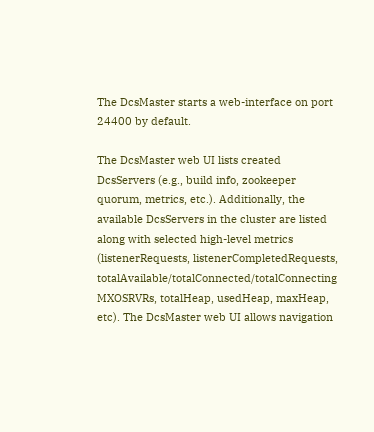The DcsMaster starts a web-interface on port 24400 by default.

The DcsMaster web UI lists created DcsServers (e.g., build info, zookeeper quorum, metrics, etc.). Additionally, the available DcsServers in the cluster are listed along with selected high-level metrics (listenerRequests, listenerCompletedRequests, totalAvailable/totalConnected/totalConnecting MXOSRVRs, totalHeap, usedHeap, maxHeap, etc). The DcsMaster web UI allows navigation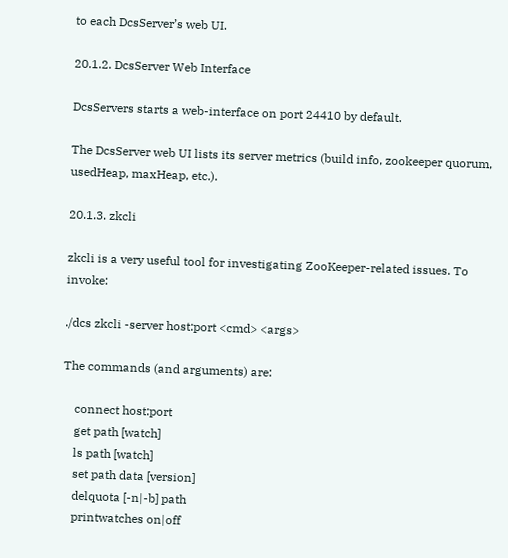to each DcsServer’s web UI.

20.1.2. DcsServer Web Interface

DcsServers starts a web-interface on port 24410 by default.

The DcsServer web UI lists its server metrics (build info, zookeeper quorum, usedHeap, maxHeap, etc.).

20.1.3. zkcli

zkcli is a very useful tool for investigating ZooKeeper-related issues. To invoke:

./dcs zkcli -server host:port <cmd> <args>

The commands (and arguments) are:

    connect host:port
    get path [watch]
    ls path [watch]
    set path data [version]
    delquota [-n|-b] path
    printwatches on|off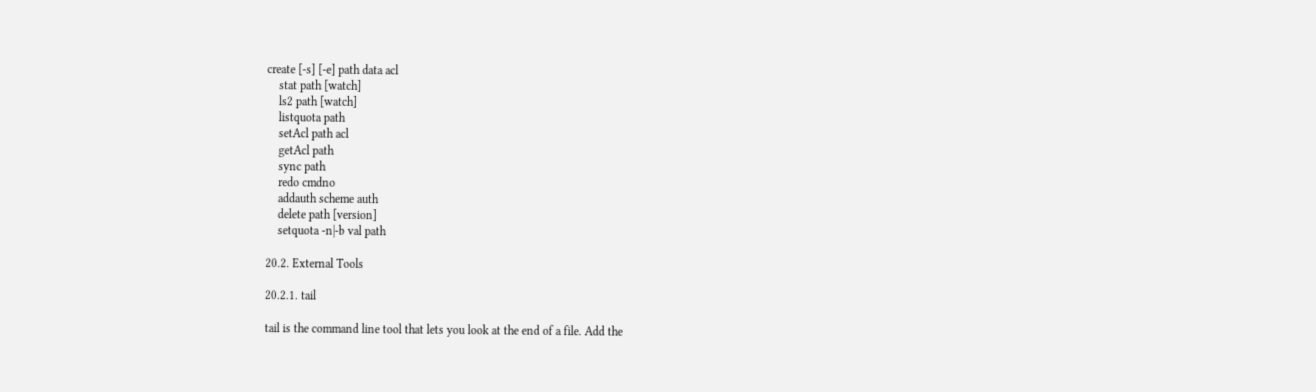create [-s] [-e] path data acl
    stat path [watch]
    ls2 path [watch]
    listquota path
    setAcl path acl
    getAcl path
    sync path
    redo cmdno
    addauth scheme auth
    delete path [version]
    setquota -n|-b val path

20.2. External Tools

20.2.1. tail

tail is the command line tool that lets you look at the end of a file. Add the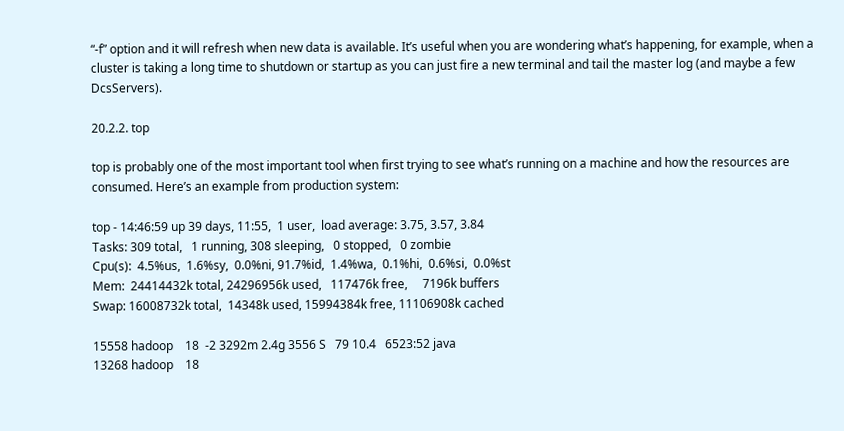“-f” option and it will refresh when new data is available. It’s useful when you are wondering what’s happening, for example, when a cluster is taking a long time to shutdown or startup as you can just fire a new terminal and tail the master log (and maybe a few DcsServers).

20.2.2. top

top is probably one of the most important tool when first trying to see what’s running on a machine and how the resources are consumed. Here’s an example from production system:

top - 14:46:59 up 39 days, 11:55,  1 user,  load average: 3.75, 3.57, 3.84
Tasks: 309 total,   1 running, 308 sleeping,   0 stopped,   0 zombie
Cpu(s):  4.5%us,  1.6%sy,  0.0%ni, 91.7%id,  1.4%wa,  0.1%hi,  0.6%si,  0.0%st
Mem:  24414432k total, 24296956k used,   117476k free,     7196k buffers
Swap: 16008732k total,  14348k used, 15994384k free, 11106908k cached

15558 hadoop    18  -2 3292m 2.4g 3556 S   79 10.4   6523:52 java
13268 hadoop    18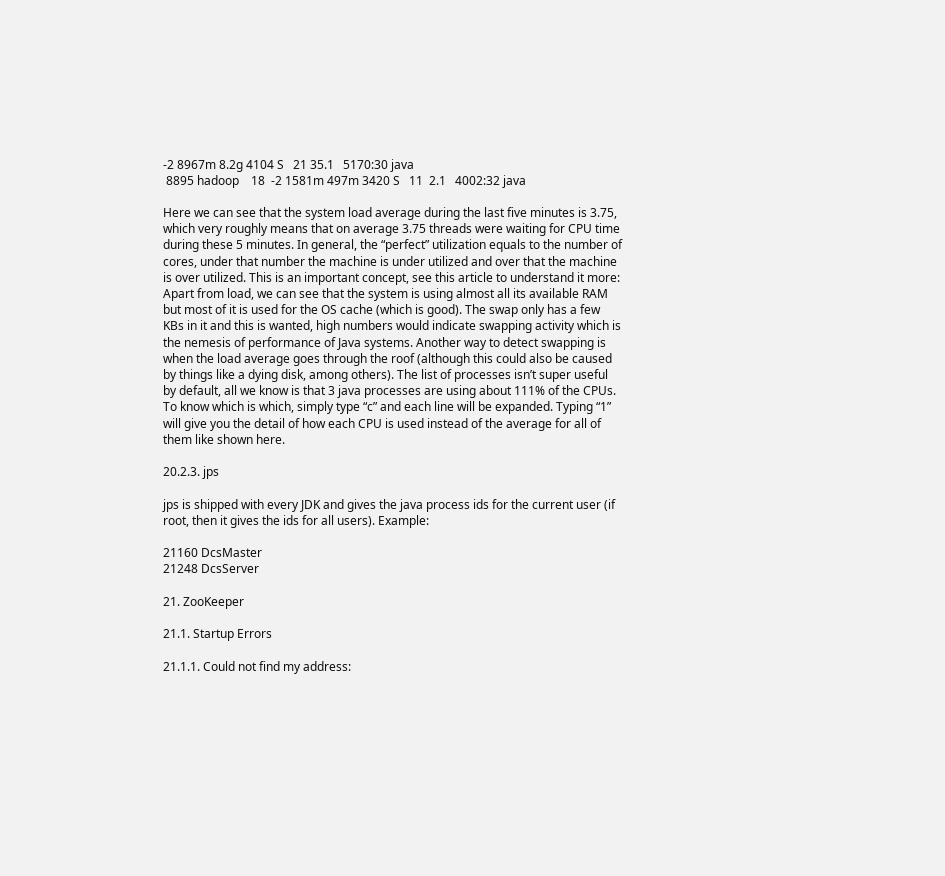-2 8967m 8.2g 4104 S   21 35.1   5170:30 java
 8895 hadoop    18  -2 1581m 497m 3420 S   11  2.1   4002:32 java

Here we can see that the system load average during the last five minutes is 3.75, which very roughly means that on average 3.75 threads were waiting for CPU time during these 5 minutes. In general, the “perfect” utilization equals to the number of cores, under that number the machine is under utilized and over that the machine is over utilized. This is an important concept, see this article to understand it more: Apart from load, we can see that the system is using almost all its available RAM but most of it is used for the OS cache (which is good). The swap only has a few KBs in it and this is wanted, high numbers would indicate swapping activity which is the nemesis of performance of Java systems. Another way to detect swapping is when the load average goes through the roof (although this could also be caused by things like a dying disk, among others). The list of processes isn’t super useful by default, all we know is that 3 java processes are using about 111% of the CPUs. To know which is which, simply type “c” and each line will be expanded. Typing “1” will give you the detail of how each CPU is used instead of the average for all of them like shown here.

20.2.3. jps

jps is shipped with every JDK and gives the java process ids for the current user (if root, then it gives the ids for all users). Example:

21160 DcsMaster
21248 DcsServer

21. ZooKeeper

21.1. Startup Errors

21.1.1. Could not find my address: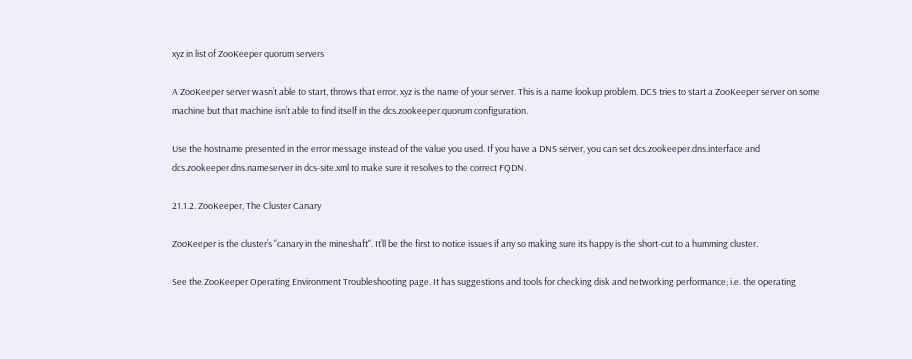xyz in list of ZooKeeper quorum servers

A ZooKeeper server wasn’t able to start, throws that error. xyz is the name of your server. This is a name lookup problem. DCS tries to start a ZooKeeper server on some machine but that machine isn’t able to find itself in the dcs.zookeeper.quorum configuration.

Use the hostname presented in the error message instead of the value you used. If you have a DNS server, you can set dcs.zookeeper.dns.interface and dcs.zookeeper.dns.nameserver in dcs-site.xml to make sure it resolves to the correct FQDN.

21.1.2. ZooKeeper, The Cluster Canary

ZooKeeper is the cluster’s "canary in the mineshaft". It’ll be the first to notice issues if any so making sure its happy is the short-cut to a humming cluster.

See the ZooKeeper Operating Environment Troubleshooting page. It has suggestions and tools for checking disk and networking performance; i.e. the operating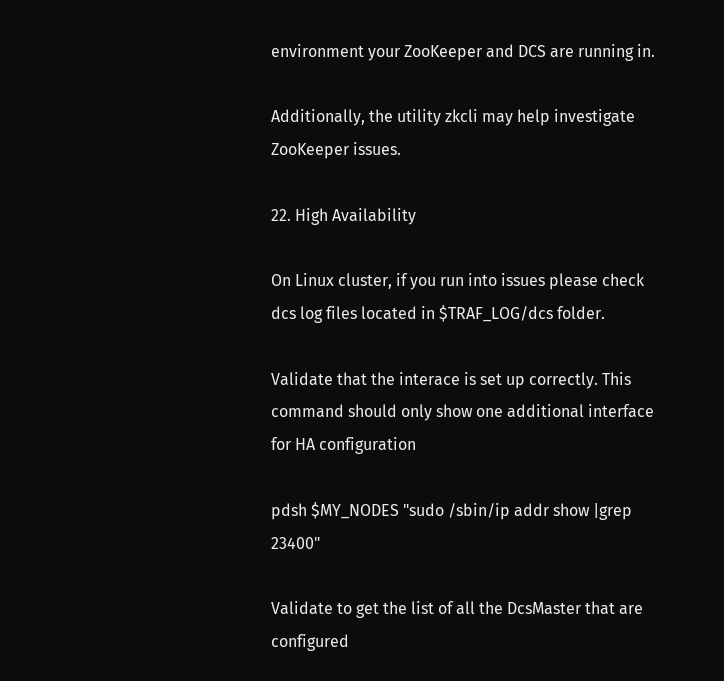environment your ZooKeeper and DCS are running in.

Additionally, the utility zkcli may help investigate ZooKeeper issues.

22. High Availability

On Linux cluster, if you run into issues please check dcs log files located in $TRAF_LOG/dcs folder.

Validate that the interace is set up correctly. This command should only show one additional interface for HA configuration

pdsh $MY_NODES "sudo /sbin/ip addr show |grep 23400"

Validate to get the list of all the DcsMaster that are configured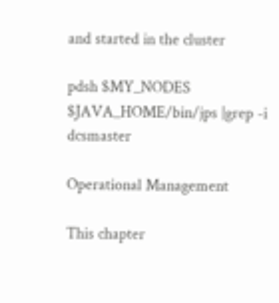and started in the cluster

pdsh $MY_NODES $JAVA_HOME/bin/jps |grep -i dcsmaster

Operational Management

This chapter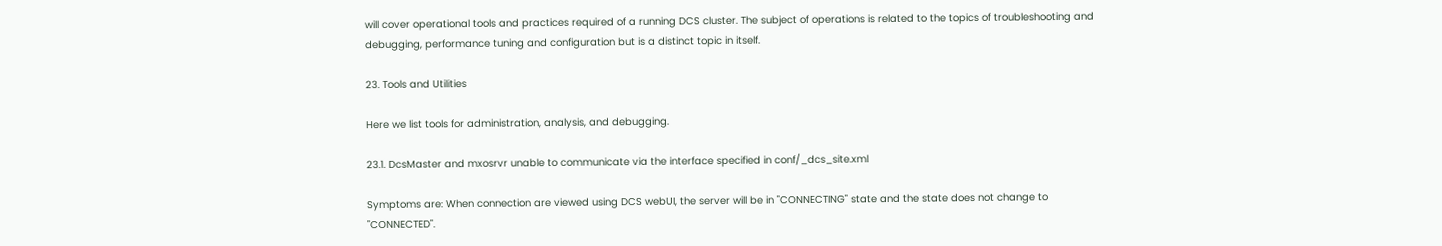will cover operational tools and practices required of a running DCS cluster. The subject of operations is related to the topics of troubleshooting and debugging, performance tuning and configuration but is a distinct topic in itself.

23. Tools and Utilities

Here we list tools for administration, analysis, and debugging.

23.1. DcsMaster and mxosrvr unable to communicate via the interface specified in conf/_dcs_site.xml

Symptoms are: When connection are viewed using DCS webUI, the server will be in "CONNECTING" state and the state does not change to "CONNECTED".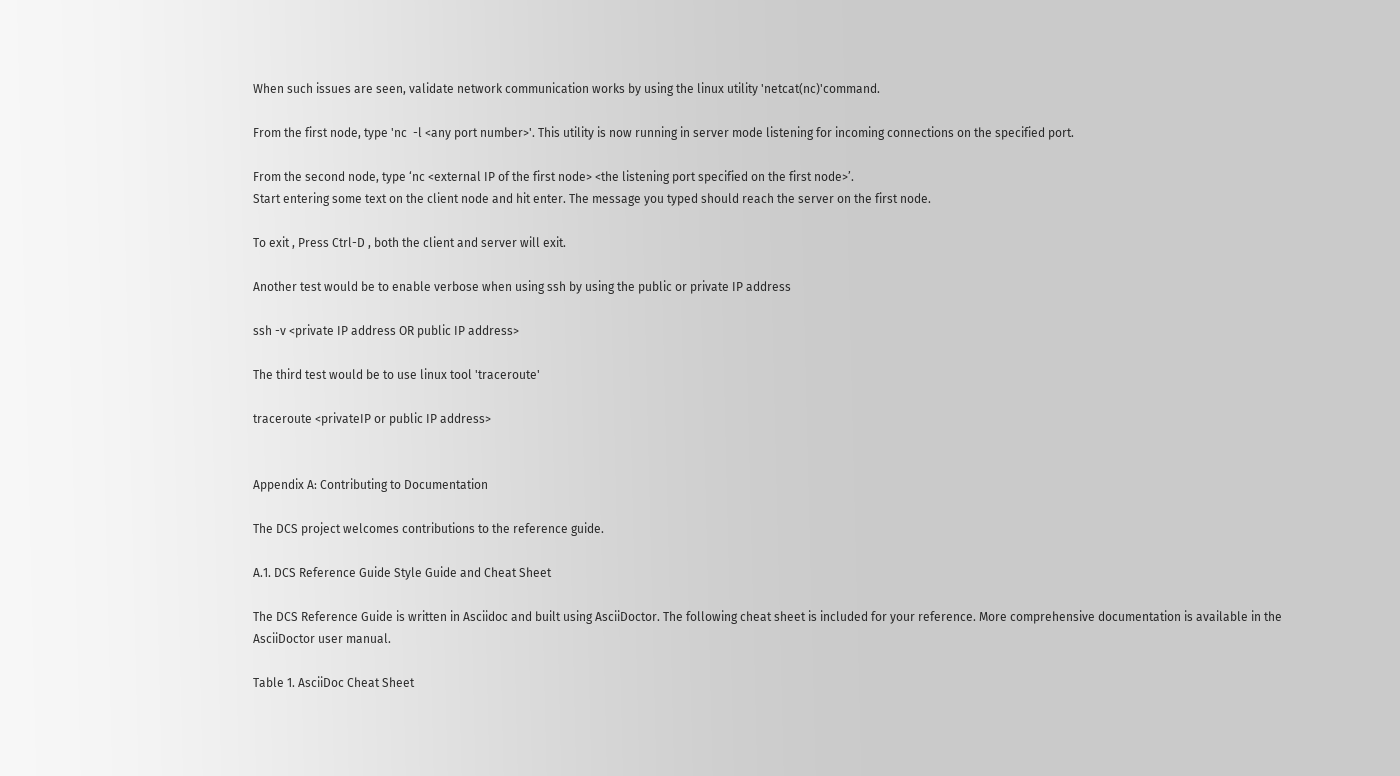When such issues are seen, validate network communication works by using the linux utility 'netcat(nc)'command.

From the first node, type 'nc  -l <any port number>'. This utility is now running in server mode listening for incoming connections on the specified port.

From the second node, type ‘nc <external IP of the first node> <the listening port specified on the first node>’.
Start entering some text on the client node and hit enter. The message you typed should reach the server on the first node.

To exit , Press Ctrl-D , both the client and server will exit.

Another test would be to enable verbose when using ssh by using the public or private IP address

ssh -v <private IP address OR public IP address>

The third test would be to use linux tool 'traceroute'

traceroute <privateIP or public IP address>


Appendix A: Contributing to Documentation

The DCS project welcomes contributions to the reference guide.

A.1. DCS Reference Guide Style Guide and Cheat Sheet

The DCS Reference Guide is written in Asciidoc and built using AsciiDoctor. The following cheat sheet is included for your reference. More comprehensive documentation is available in the AsciiDoctor user manual.

Table 1. AsciiDoc Cheat Sheet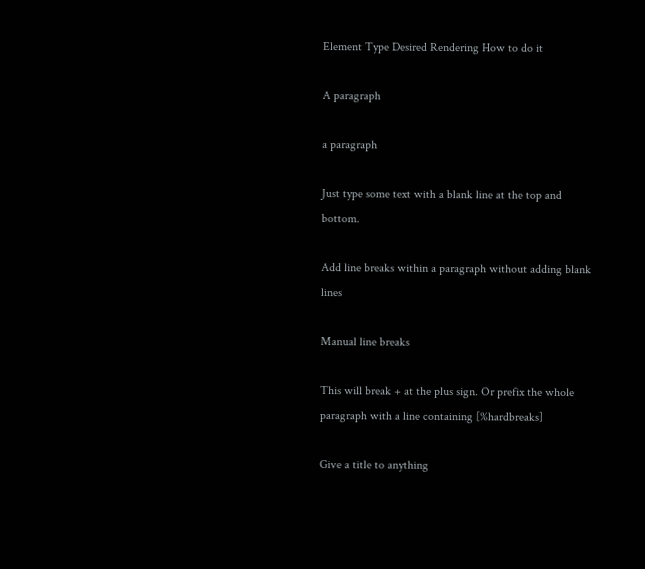Element Type Desired Rendering How to do it

A paragraph

a paragraph

Just type some text with a blank line at the top and bottom.

Add line breaks within a paragraph without adding blank lines

Manual line breaks

This will break + at the plus sign. Or prefix the whole paragraph with a line containing [%hardbreaks]

Give a title to anything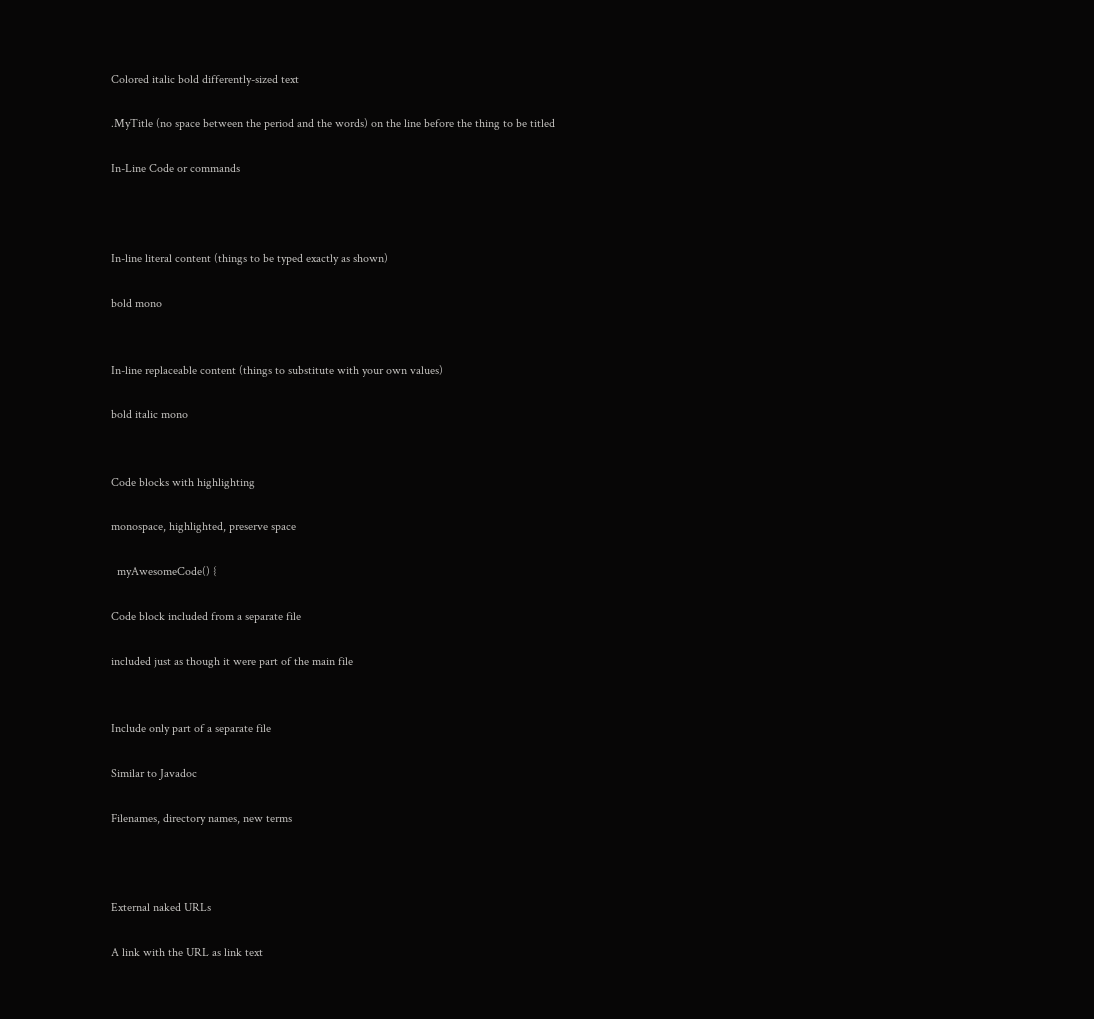Colored italic bold differently-sized text

.MyTitle (no space between the period and the words) on the line before the thing to be titled

In-Line Code or commands



In-line literal content (things to be typed exactly as shown)

bold mono


In-line replaceable content (things to substitute with your own values)

bold italic mono


Code blocks with highlighting

monospace, highlighted, preserve space

  myAwesomeCode() {

Code block included from a separate file

included just as though it were part of the main file


Include only part of a separate file

Similar to Javadoc

Filenames, directory names, new terms



External naked URLs

A link with the URL as link text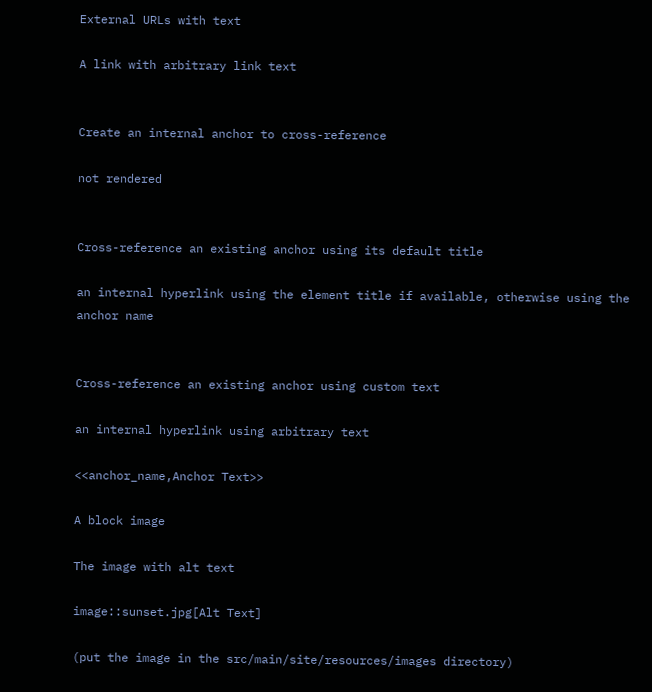External URLs with text

A link with arbitrary link text


Create an internal anchor to cross-reference

not rendered


Cross-reference an existing anchor using its default title

an internal hyperlink using the element title if available, otherwise using the anchor name


Cross-reference an existing anchor using custom text

an internal hyperlink using arbitrary text

<<anchor_name,Anchor Text>>

A block image

The image with alt text

image::sunset.jpg[Alt Text]

(put the image in the src/main/site/resources/images directory)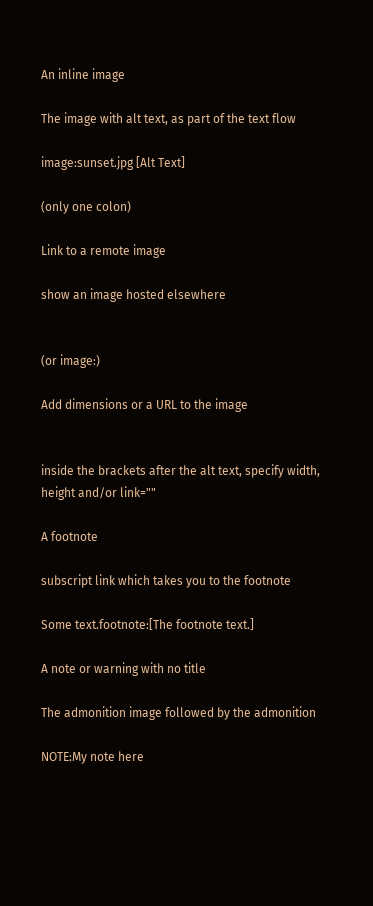An inline image

The image with alt text, as part of the text flow

image:sunset.jpg [Alt Text]

(only one colon)

Link to a remote image

show an image hosted elsewhere


(or image:)

Add dimensions or a URL to the image


inside the brackets after the alt text, specify width, height and/or link=""

A footnote

subscript link which takes you to the footnote

Some text.footnote:[The footnote text.]

A note or warning with no title

The admonition image followed by the admonition

NOTE:My note here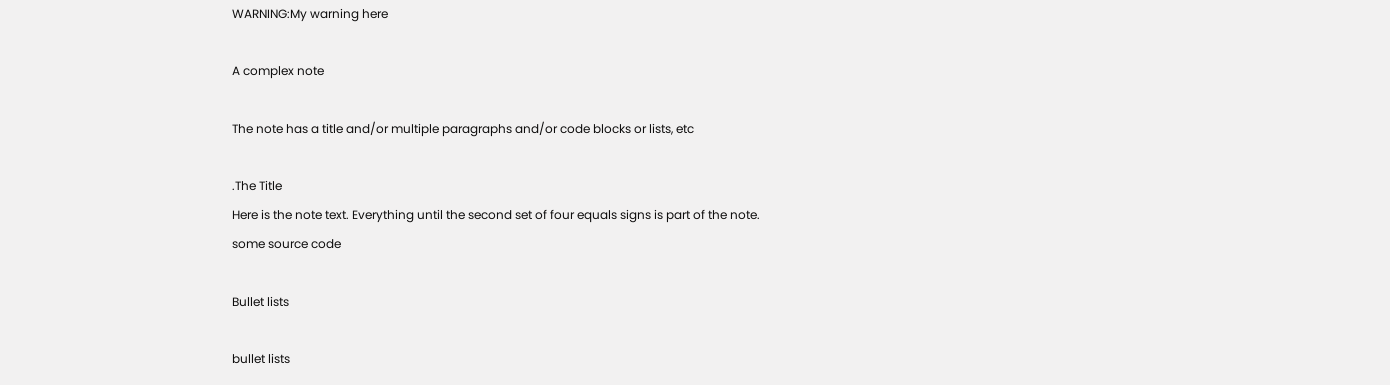WARNING:My warning here

A complex note

The note has a title and/or multiple paragraphs and/or code blocks or lists, etc

.The Title
Here is the note text. Everything until the second set of four equals signs is part of the note.
some source code

Bullet lists

bullet lists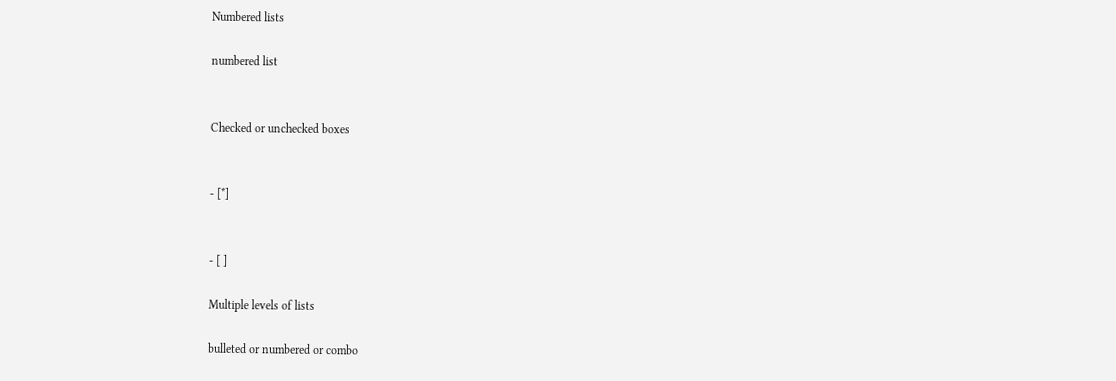Numbered lists

numbered list


Checked or unchecked boxes


- [*]


- [ ]

Multiple levels of lists

bulleted or numbered or combo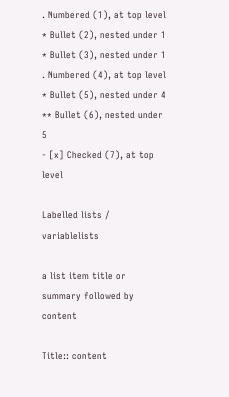. Numbered (1), at top level
* Bullet (2), nested under 1
* Bullet (3), nested under 1
. Numbered (4), at top level
* Bullet (5), nested under 4
** Bullet (6), nested under 5
- [x] Checked (7), at top level

Labelled lists / variablelists

a list item title or summary followed by content

Title:: content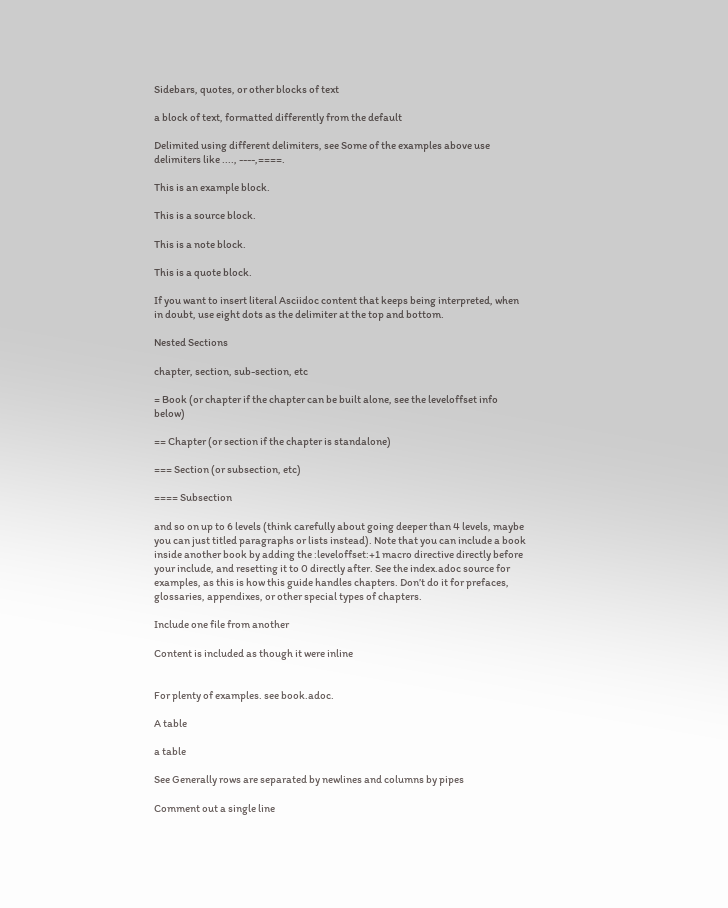Sidebars, quotes, or other blocks of text

a block of text, formatted differently from the default

Delimited using different delimiters, see Some of the examples above use delimiters like ...., ----,====.

This is an example block.

This is a source block.

This is a note block.

This is a quote block.

If you want to insert literal Asciidoc content that keeps being interpreted, when in doubt, use eight dots as the delimiter at the top and bottom.

Nested Sections

chapter, section, sub-section, etc

= Book (or chapter if the chapter can be built alone, see the leveloffset info below)

== Chapter (or section if the chapter is standalone)

=== Section (or subsection, etc)

==== Subsection

and so on up to 6 levels (think carefully about going deeper than 4 levels, maybe you can just titled paragraphs or lists instead). Note that you can include a book inside another book by adding the :leveloffset:+1 macro directive directly before your include, and resetting it to 0 directly after. See the index.adoc source for examples, as this is how this guide handles chapters. Don’t do it for prefaces, glossaries, appendixes, or other special types of chapters.

Include one file from another

Content is included as though it were inline


For plenty of examples. see book.adoc.

A table

a table

See Generally rows are separated by newlines and columns by pipes

Comment out a single line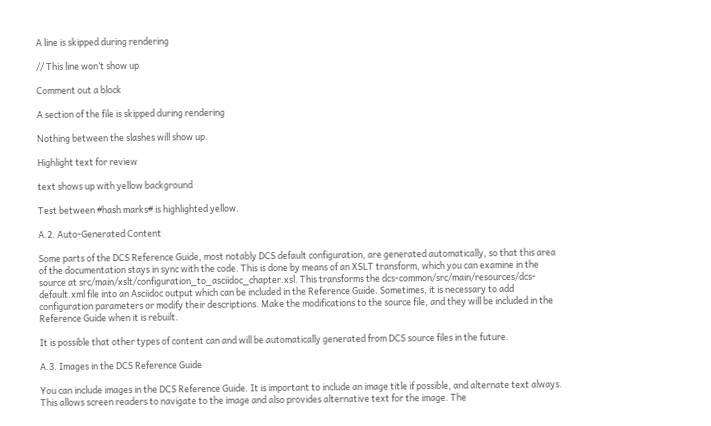A line is skipped during rendering

// This line won’t show up

Comment out a block

A section of the file is skipped during rendering

Nothing between the slashes will show up.

Highlight text for review

text shows up with yellow background

Test between #hash marks# is highlighted yellow.

A.2. Auto-Generated Content

Some parts of the DCS Reference Guide, most notably DCS default configuration, are generated automatically, so that this area of the documentation stays in sync with the code. This is done by means of an XSLT transform, which you can examine in the source at src/main/xslt/configuration_to_asciidoc_chapter.xsl. This transforms the dcs-common/src/main/resources/dcs-default.xml file into an Asciidoc output which can be included in the Reference Guide. Sometimes, it is necessary to add configuration parameters or modify their descriptions. Make the modifications to the source file, and they will be included in the Reference Guide when it is rebuilt.

It is possible that other types of content can and will be automatically generated from DCS source files in the future.

A.3. Images in the DCS Reference Guide

You can include images in the DCS Reference Guide. It is important to include an image title if possible, and alternate text always. This allows screen readers to navigate to the image and also provides alternative text for the image. The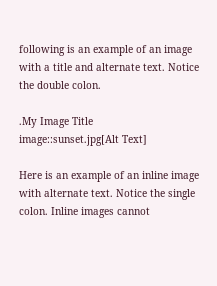following is an example of an image with a title and alternate text. Notice the double colon.

.My Image Title
image::sunset.jpg[Alt Text]

Here is an example of an inline image with alternate text. Notice the single colon. Inline images cannot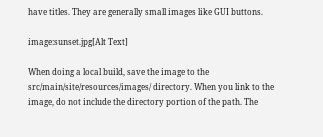have titles. They are generally small images like GUI buttons.

image:sunset.jpg[Alt Text]

When doing a local build, save the image to the src/main/site/resources/images/ directory. When you link to the image, do not include the directory portion of the path. The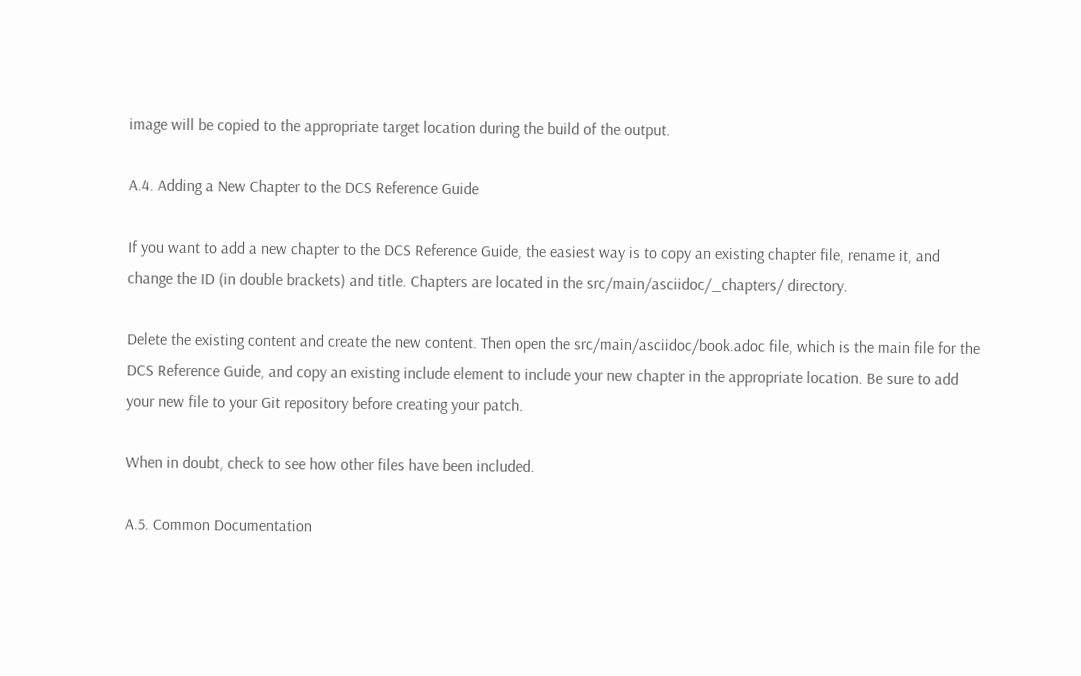image will be copied to the appropriate target location during the build of the output.

A.4. Adding a New Chapter to the DCS Reference Guide

If you want to add a new chapter to the DCS Reference Guide, the easiest way is to copy an existing chapter file, rename it, and change the ID (in double brackets) and title. Chapters are located in the src/main/asciidoc/_chapters/ directory.

Delete the existing content and create the new content. Then open the src/main/asciidoc/book.adoc file, which is the main file for the DCS Reference Guide, and copy an existing include element to include your new chapter in the appropriate location. Be sure to add your new file to your Git repository before creating your patch.

When in doubt, check to see how other files have been included.

A.5. Common Documentation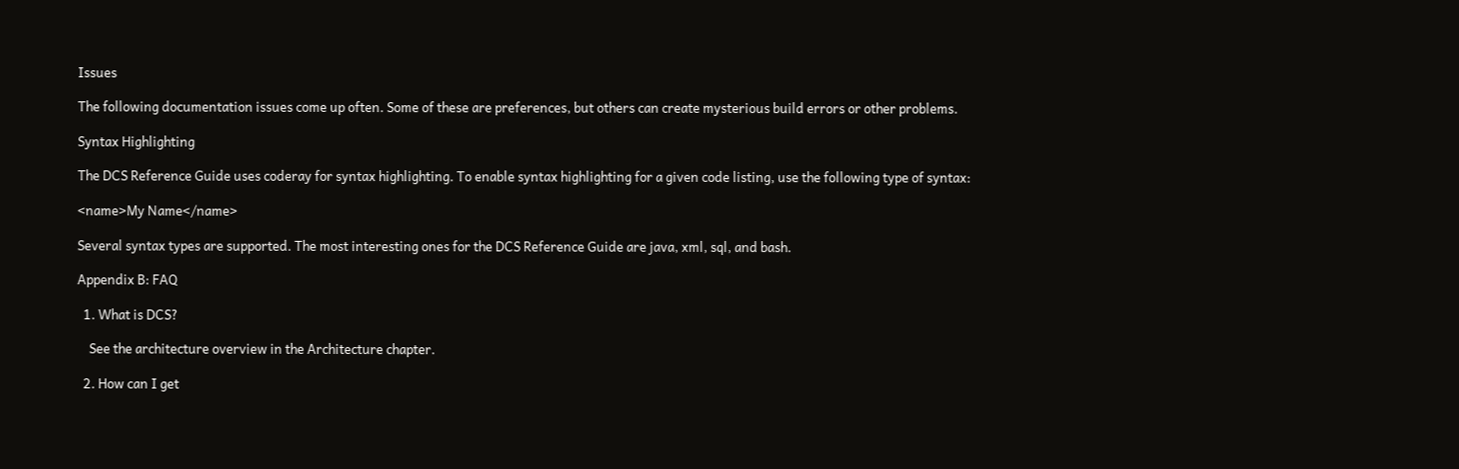Issues

The following documentation issues come up often. Some of these are preferences, but others can create mysterious build errors or other problems.

Syntax Highlighting

The DCS Reference Guide uses coderay for syntax highlighting. To enable syntax highlighting for a given code listing, use the following type of syntax:

<name>My Name</name>

Several syntax types are supported. The most interesting ones for the DCS Reference Guide are java, xml, sql, and bash.

Appendix B: FAQ

  1. What is DCS?

    See the architecture overview in the Architecture chapter.

  2. How can I get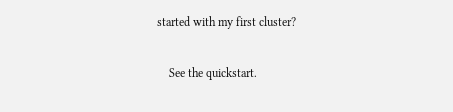started with my first cluster?

    See the quickstart.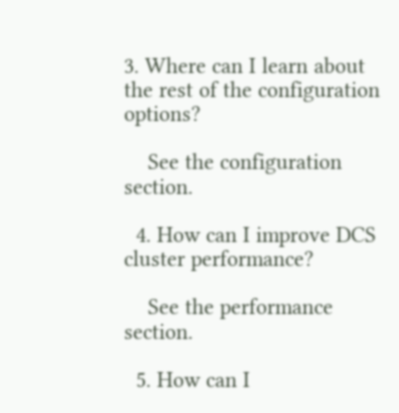3. Where can I learn about the rest of the configuration options?

    See the configuration section.

  4. How can I improve DCS cluster performance?

    See the performance section.

  5. How can I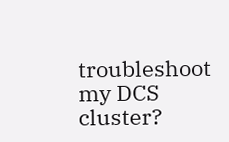troubleshoot my DCS cluster?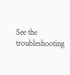See the troubleshooting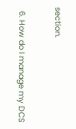section.

  6. How do I manage my DCS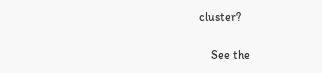cluster?

    See the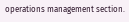operations management section.